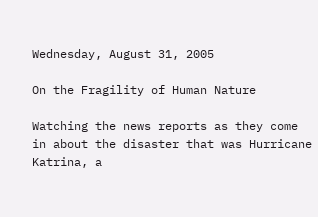Wednesday, August 31, 2005

On the Fragility of Human Nature

Watching the news reports as they come in about the disaster that was Hurricane Katrina, a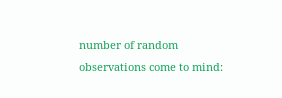number of random observations come to mind: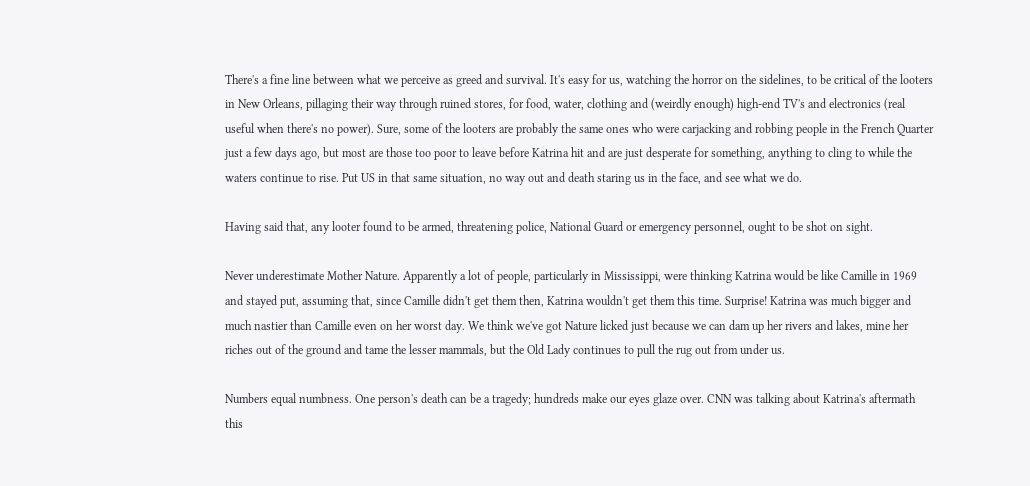There's a fine line between what we perceive as greed and survival. It's easy for us, watching the horror on the sidelines, to be critical of the looters in New Orleans, pillaging their way through ruined stores, for food, water, clothing and (weirdly enough) high-end TV's and electronics (real useful when there's no power). Sure, some of the looters are probably the same ones who were carjacking and robbing people in the French Quarter just a few days ago, but most are those too poor to leave before Katrina hit and are just desperate for something, anything to cling to while the waters continue to rise. Put US in that same situation, no way out and death staring us in the face, and see what we do.

Having said that, any looter found to be armed, threatening police, National Guard or emergency personnel, ought to be shot on sight.

Never underestimate Mother Nature. Apparently a lot of people, particularly in Mississippi, were thinking Katrina would be like Camille in 1969 and stayed put, assuming that, since Camille didn't get them then, Katrina wouldn't get them this time. Surprise! Katrina was much bigger and much nastier than Camille even on her worst day. We think we've got Nature licked just because we can dam up her rivers and lakes, mine her riches out of the ground and tame the lesser mammals, but the Old Lady continues to pull the rug out from under us.

Numbers equal numbness. One person's death can be a tragedy; hundreds make our eyes glaze over. CNN was talking about Katrina's aftermath this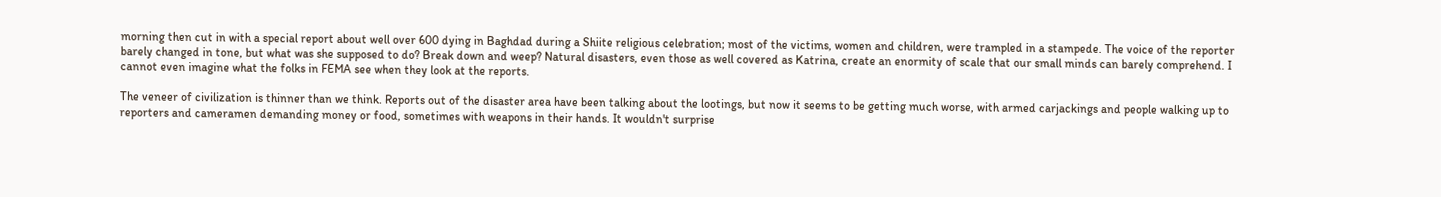morning then cut in with a special report about well over 600 dying in Baghdad during a Shiite religious celebration; most of the victims, women and children, were trampled in a stampede. The voice of the reporter barely changed in tone, but what was she supposed to do? Break down and weep? Natural disasters, even those as well covered as Katrina, create an enormity of scale that our small minds can barely comprehend. I cannot even imagine what the folks in FEMA see when they look at the reports.

The veneer of civilization is thinner than we think. Reports out of the disaster area have been talking about the lootings, but now it seems to be getting much worse, with armed carjackings and people walking up to reporters and cameramen demanding money or food, sometimes with weapons in their hands. It wouldn't surprise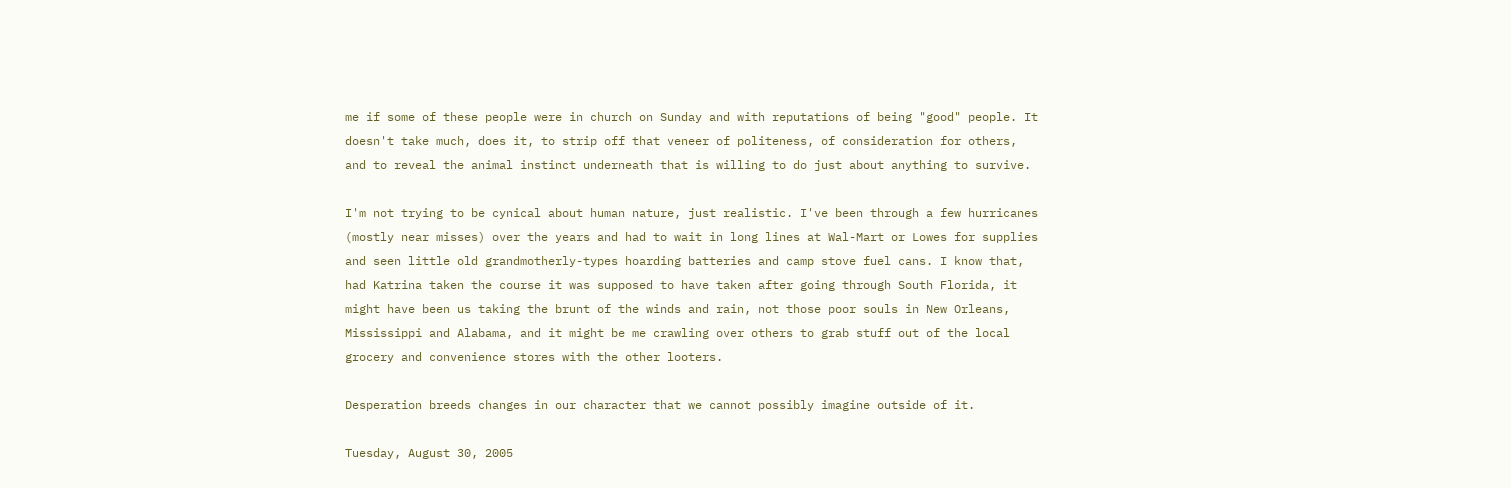me if some of these people were in church on Sunday and with reputations of being "good" people. It doesn't take much, does it, to strip off that veneer of politeness, of consideration for others, and to reveal the animal instinct underneath that is willing to do just about anything to survive.

I'm not trying to be cynical about human nature, just realistic. I've been through a few hurricanes (mostly near misses) over the years and had to wait in long lines at Wal-Mart or Lowes for supplies and seen little old grandmotherly-types hoarding batteries and camp stove fuel cans. I know that, had Katrina taken the course it was supposed to have taken after going through South Florida, it might have been us taking the brunt of the winds and rain, not those poor souls in New Orleans, Mississippi and Alabama, and it might be me crawling over others to grab stuff out of the local grocery and convenience stores with the other looters.

Desperation breeds changes in our character that we cannot possibly imagine outside of it.

Tuesday, August 30, 2005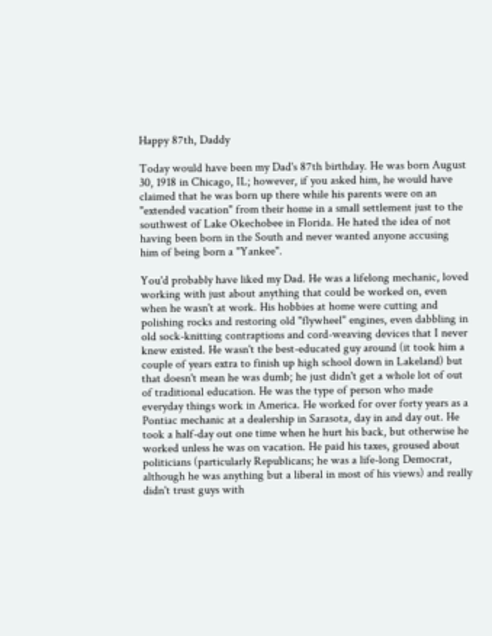Happy 87th, Daddy

Today would have been my Dad's 87th birthday. He was born August 30, 1918 in Chicago, IL; however, if you asked him, he would have claimed that he was born up there while his parents were on an "extended vacation" from their home in a small settlement just to the southwest of Lake Okechobee in Florida. He hated the idea of not having been born in the South and never wanted anyone accusing him of being born a "Yankee".

You'd probably have liked my Dad. He was a lifelong mechanic, loved working with just about anything that could be worked on, even when he wasn't at work. His hobbies at home were cutting and polishing rocks and restoring old "flywheel" engines, even dabbling in old sock-knitting contraptions and cord-weaving devices that I never knew existed. He wasn't the best-educated guy around (it took him a couple of years extra to finish up high school down in Lakeland) but that doesn't mean he was dumb; he just didn't get a whole lot of out of traditional education. He was the type of person who made everyday things work in America. He worked for over forty years as a Pontiac mechanic at a dealership in Sarasota, day in and day out. He took a half-day out one time when he hurt his back, but otherwise he worked unless he was on vacation. He paid his taxes, groused about politicians (particularly Republicans; he was a life-long Democrat, although he was anything but a liberal in most of his views) and really didn't trust guys with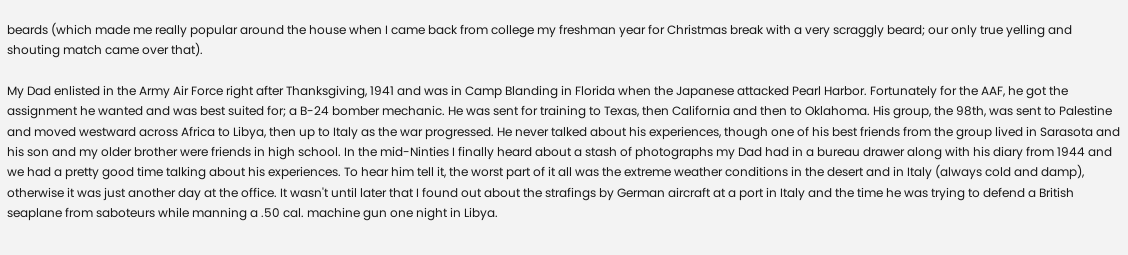beards (which made me really popular around the house when I came back from college my freshman year for Christmas break with a very scraggly beard; our only true yelling and shouting match came over that).

My Dad enlisted in the Army Air Force right after Thanksgiving, 1941 and was in Camp Blanding in Florida when the Japanese attacked Pearl Harbor. Fortunately for the AAF, he got the assignment he wanted and was best suited for; a B-24 bomber mechanic. He was sent for training to Texas, then California and then to Oklahoma. His group, the 98th, was sent to Palestine and moved westward across Africa to Libya, then up to Italy as the war progressed. He never talked about his experiences, though one of his best friends from the group lived in Sarasota and his son and my older brother were friends in high school. In the mid-Ninties I finally heard about a stash of photographs my Dad had in a bureau drawer along with his diary from 1944 and we had a pretty good time talking about his experiences. To hear him tell it, the worst part of it all was the extreme weather conditions in the desert and in Italy (always cold and damp), otherwise it was just another day at the office. It wasn't until later that I found out about the strafings by German aircraft at a port in Italy and the time he was trying to defend a British seaplane from saboteurs while manning a .50 cal. machine gun one night in Libya.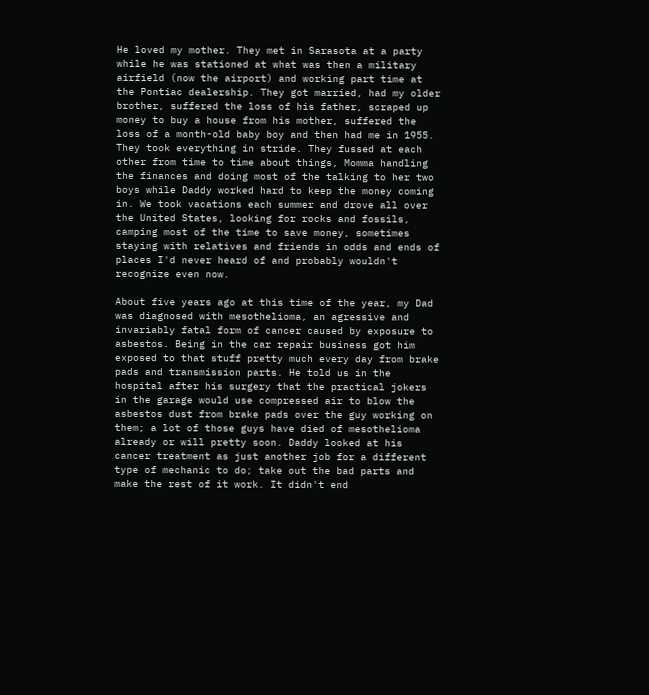He loved my mother. They met in Sarasota at a party while he was stationed at what was then a military airfield (now the airport) and working part time at the Pontiac dealership. They got married, had my older brother, suffered the loss of his father, scraped up money to buy a house from his mother, suffered the loss of a month-old baby boy and then had me in 1955. They took everything in stride. They fussed at each other from time to time about things, Momma handling the finances and doing most of the talking to her two boys while Daddy worked hard to keep the money coming in. We took vacations each summer and drove all over the United States, looking for rocks and fossils, camping most of the time to save money, sometimes staying with relatives and friends in odds and ends of places I'd never heard of and probably wouldn't recognize even now.

About five years ago at this time of the year, my Dad was diagnosed with mesothelioma, an agressive and invariably fatal form of cancer caused by exposure to asbestos. Being in the car repair business got him exposed to that stuff pretty much every day from brake pads and transmission parts. He told us in the hospital after his surgery that the practical jokers in the garage would use compressed air to blow the asbestos dust from brake pads over the guy working on them; a lot of those guys have died of mesothelioma already or will pretty soon. Daddy looked at his cancer treatment as just another job for a different type of mechanic to do; take out the bad parts and make the rest of it work. It didn't end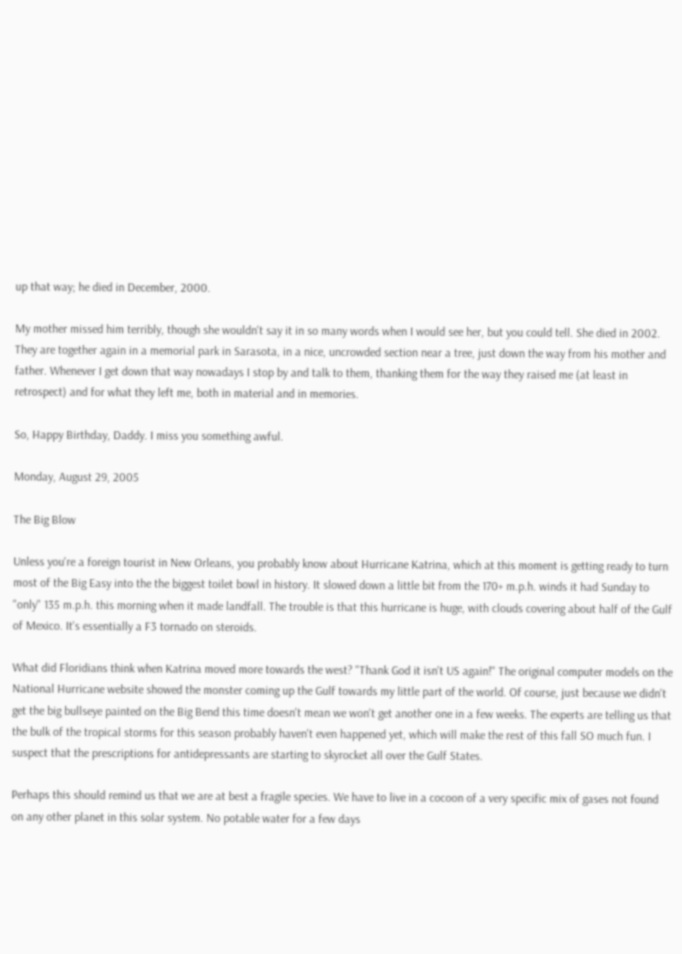up that way; he died in December, 2000.

My mother missed him terribly, though she wouldn't say it in so many words when I would see her, but you could tell. She died in 2002. They are together again in a memorial park in Sarasota, in a nice, uncrowded section near a tree, just down the way from his mother and father. Whenever I get down that way nowadays I stop by and talk to them, thanking them for the way they raised me (at least in retrospect) and for what they left me, both in material and in memories.

So, Happy Birthday, Daddy. I miss you something awful.

Monday, August 29, 2005

The Big Blow

Unless you're a foreign tourist in New Orleans, you probably know about Hurricane Katrina, which at this moment is getting ready to turn most of the Big Easy into the the biggest toilet bowl in history. It slowed down a little bit from the 170+ m.p.h. winds it had Sunday to "only" 135 m.p.h. this morning when it made landfall. The trouble is that this hurricane is huge, with clouds covering about half of the Gulf of Mexico. It's essentially a F3 tornado on steroids.

What did Floridians think when Katrina moved more towards the west? "Thank God it isn't US again!" The original computer models on the National Hurricane website showed the monster coming up the Gulf towards my little part of the world. Of course, just because we didn't get the big bullseye painted on the Big Bend this time doesn't mean we won't get another one in a few weeks. The experts are telling us that the bulk of the tropical storms for this season probably haven't even happened yet, which will make the rest of this fall SO much fun. I suspect that the prescriptions for antidepressants are starting to skyrocket all over the Gulf States.

Perhaps this should remind us that we are at best a fragile species. We have to live in a cocoon of a very specific mix of gases not found on any other planet in this solar system. No potable water for a few days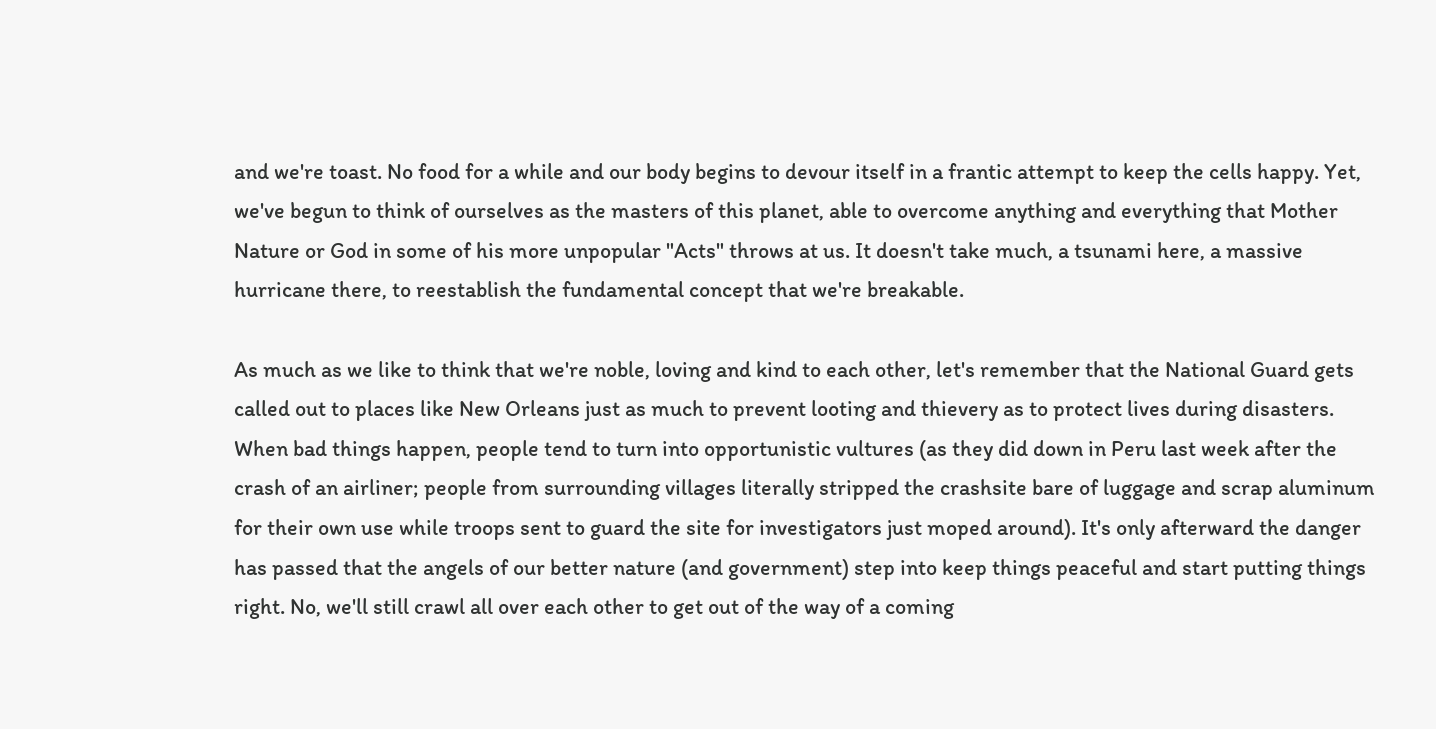and we're toast. No food for a while and our body begins to devour itself in a frantic attempt to keep the cells happy. Yet, we've begun to think of ourselves as the masters of this planet, able to overcome anything and everything that Mother Nature or God in some of his more unpopular "Acts" throws at us. It doesn't take much, a tsunami here, a massive hurricane there, to reestablish the fundamental concept that we're breakable.

As much as we like to think that we're noble, loving and kind to each other, let's remember that the National Guard gets called out to places like New Orleans just as much to prevent looting and thievery as to protect lives during disasters. When bad things happen, people tend to turn into opportunistic vultures (as they did down in Peru last week after the crash of an airliner; people from surrounding villages literally stripped the crashsite bare of luggage and scrap aluminum for their own use while troops sent to guard the site for investigators just moped around). It's only afterward the danger has passed that the angels of our better nature (and government) step into keep things peaceful and start putting things right. No, we'll still crawl all over each other to get out of the way of a coming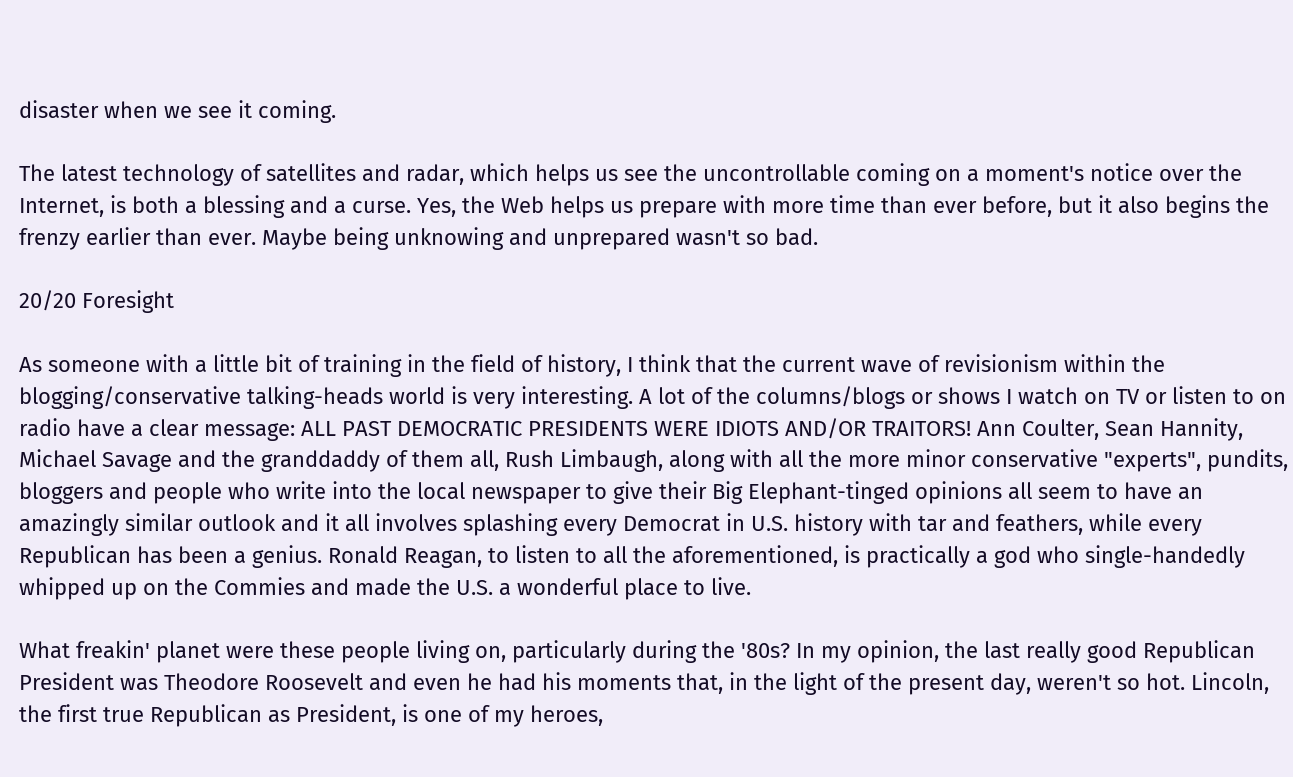disaster when we see it coming.

The latest technology of satellites and radar, which helps us see the uncontrollable coming on a moment's notice over the Internet, is both a blessing and a curse. Yes, the Web helps us prepare with more time than ever before, but it also begins the frenzy earlier than ever. Maybe being unknowing and unprepared wasn't so bad.

20/20 Foresight

As someone with a little bit of training in the field of history, I think that the current wave of revisionism within the blogging/conservative talking-heads world is very interesting. A lot of the columns/blogs or shows I watch on TV or listen to on radio have a clear message: ALL PAST DEMOCRATIC PRESIDENTS WERE IDIOTS AND/OR TRAITORS! Ann Coulter, Sean Hannity, Michael Savage and the granddaddy of them all, Rush Limbaugh, along with all the more minor conservative "experts", pundits, bloggers and people who write into the local newspaper to give their Big Elephant-tinged opinions all seem to have an amazingly similar outlook and it all involves splashing every Democrat in U.S. history with tar and feathers, while every Republican has been a genius. Ronald Reagan, to listen to all the aforementioned, is practically a god who single-handedly whipped up on the Commies and made the U.S. a wonderful place to live.

What freakin' planet were these people living on, particularly during the '80s? In my opinion, the last really good Republican President was Theodore Roosevelt and even he had his moments that, in the light of the present day, weren't so hot. Lincoln, the first true Republican as President, is one of my heroes,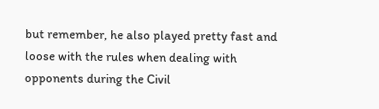but remember, he also played pretty fast and loose with the rules when dealing with opponents during the Civil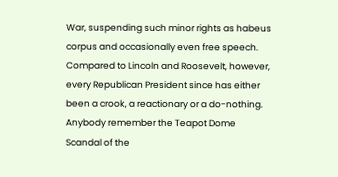War, suspending such minor rights as habeus corpus and occasionally even free speech. Compared to Lincoln and Roosevelt, however, every Republican President since has either been a crook, a reactionary or a do-nothing. Anybody remember the Teapot Dome Scandal of the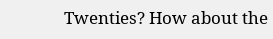Twenties? How about the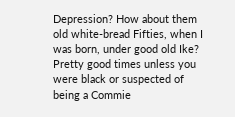Depression? How about them old white-bread Fifties, when I was born, under good old Ike? Pretty good times unless you were black or suspected of being a Commie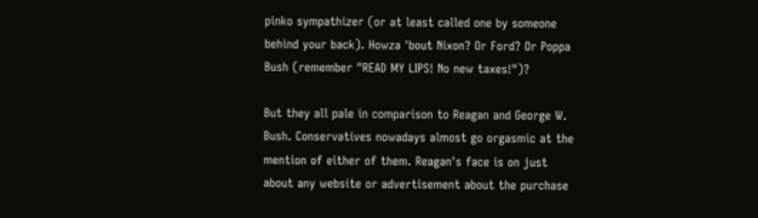pinko sympathizer (or at least called one by someone behind your back). Howza 'bout Nixon? Or Ford? Or Poppa Bush (remember "READ MY LIPS! No new taxes!")?

But they all pale in comparison to Reagan and George W. Bush. Conservatives nowadays almost go orgasmic at the mention of either of them. Reagan's face is on just about any website or advertisement about the purchase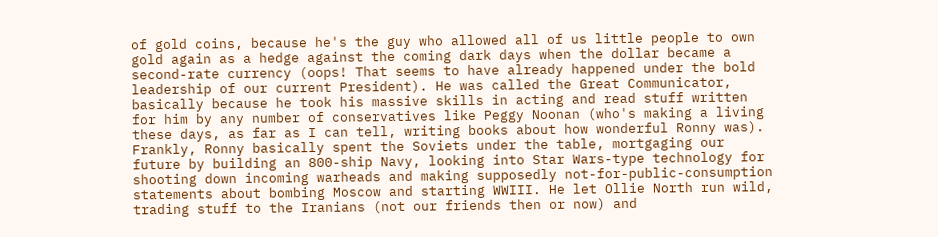of gold coins, because he's the guy who allowed all of us little people to own gold again as a hedge against the coming dark days when the dollar became a second-rate currency (oops! That seems to have already happened under the bold leadership of our current President). He was called the Great Communicator, basically because he took his massive skills in acting and read stuff written for him by any number of conservatives like Peggy Noonan (who's making a living these days, as far as I can tell, writing books about how wonderful Ronny was). Frankly, Ronny basically spent the Soviets under the table, mortgaging our future by building an 800-ship Navy, looking into Star Wars-type technology for shooting down incoming warheads and making supposedly not-for-public-consumption statements about bombing Moscow and starting WWIII. He let Ollie North run wild, trading stuff to the Iranians (not our friends then or now) and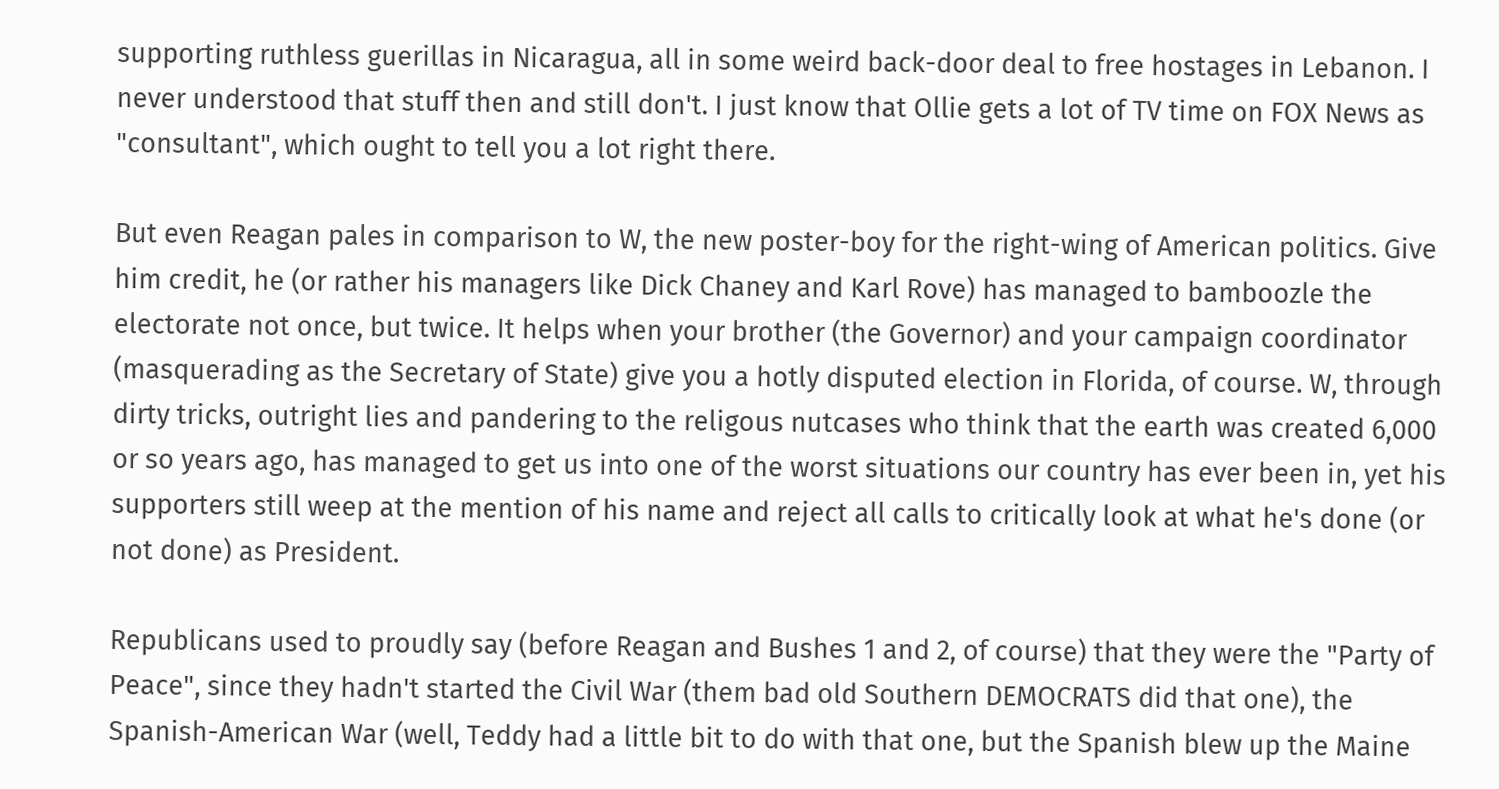supporting ruthless guerillas in Nicaragua, all in some weird back-door deal to free hostages in Lebanon. I never understood that stuff then and still don't. I just know that Ollie gets a lot of TV time on FOX News as "consultant", which ought to tell you a lot right there.

But even Reagan pales in comparison to W, the new poster-boy for the right-wing of American politics. Give him credit, he (or rather his managers like Dick Chaney and Karl Rove) has managed to bamboozle the electorate not once, but twice. It helps when your brother (the Governor) and your campaign coordinator (masquerading as the Secretary of State) give you a hotly disputed election in Florida, of course. W, through dirty tricks, outright lies and pandering to the religous nutcases who think that the earth was created 6,000 or so years ago, has managed to get us into one of the worst situations our country has ever been in, yet his supporters still weep at the mention of his name and reject all calls to critically look at what he's done (or not done) as President.

Republicans used to proudly say (before Reagan and Bushes 1 and 2, of course) that they were the "Party of Peace", since they hadn't started the Civil War (them bad old Southern DEMOCRATS did that one), the Spanish-American War (well, Teddy had a little bit to do with that one, but the Spanish blew up the Maine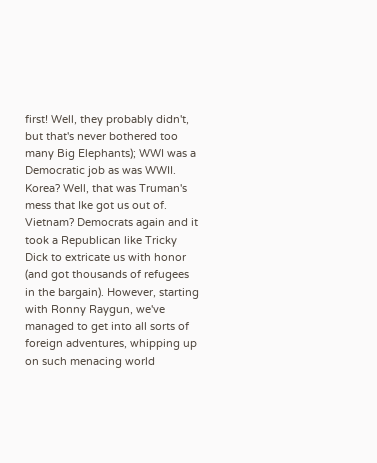first! Well, they probably didn't, but that's never bothered too many Big Elephants); WWI was a Democratic job as was WWII. Korea? Well, that was Truman's mess that Ike got us out of. Vietnam? Democrats again and it took a Republican like Tricky Dick to extricate us with honor (and got thousands of refugees in the bargain). However, starting with Ronny Raygun, we've managed to get into all sorts of foreign adventures, whipping up on such menacing world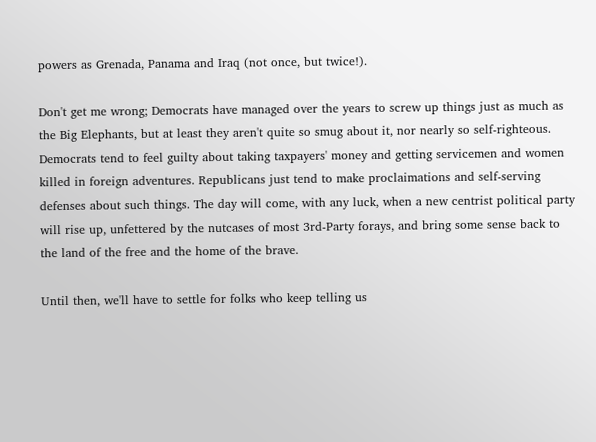powers as Grenada, Panama and Iraq (not once, but twice!).

Don't get me wrong; Democrats have managed over the years to screw up things just as much as the Big Elephants, but at least they aren't quite so smug about it, nor nearly so self-righteous. Democrats tend to feel guilty about taking taxpayers' money and getting servicemen and women killed in foreign adventures. Republicans just tend to make proclaimations and self-serving defenses about such things. The day will come, with any luck, when a new centrist political party will rise up, unfettered by the nutcases of most 3rd-Party forays, and bring some sense back to the land of the free and the home of the brave.

Until then, we'll have to settle for folks who keep telling us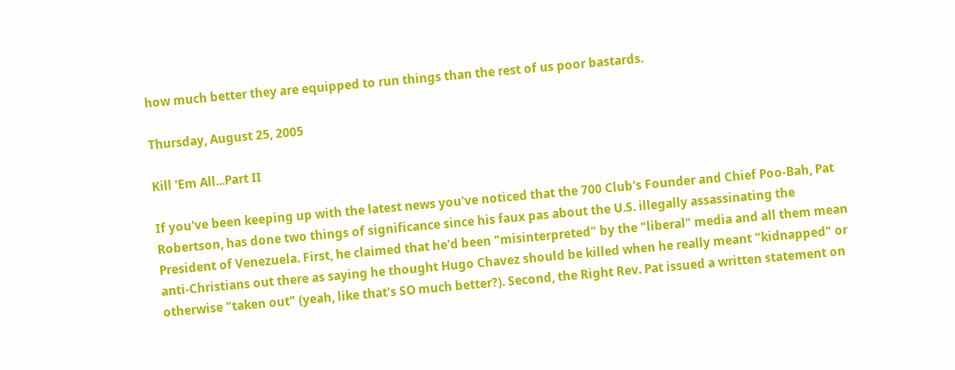how much better they are equipped to run things than the rest of us poor bastards.

Thursday, August 25, 2005

Kill 'Em All...Part II

If you've been keeping up with the latest news you've noticed that the 700 Club's Founder and Chief Poo-Bah, Pat Robertson, has done two things of significance since his faux pas about the U.S. illegally assassinating the President of Venezuela. First, he claimed that he'd been "misinterpreted" by the "liberal" media and all them mean anti-Christians out there as saying he thought Hugo Chavez should be killed when he really meant "kidnapped" or otherwise "taken out" (yeah, like that's SO much better?). Second, the Right Rev. Pat issued a written statement on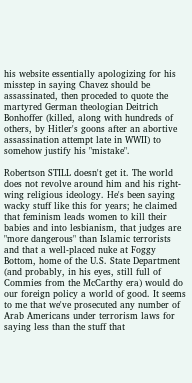his website essentially apologizing for his misstep in saying Chavez should be assassinated, then proceded to quote the martyred German theologian Deitrich Bonhoffer (killed, along with hundreds of others, by Hitler's goons after an abortive assassination attempt late in WWII) to somehow justify his "mistake".

Robertson STILL doesn't get it. The world does not revolve around him and his right-wing religious ideology. He's been saying wacky stuff like this for years; he claimed that feminism leads women to kill their babies and into lesbianism, that judges are "more dangerous" than Islamic terrorists and that a well-placed nuke at Foggy Bottom, home of the U.S. State Department (and probably, in his eyes, still full of Commies from the McCarthy era) would do our foreign policy a world of good. It seems to me that we've prosecuted any number of Arab Americans under terrorism laws for saying less than the stuff that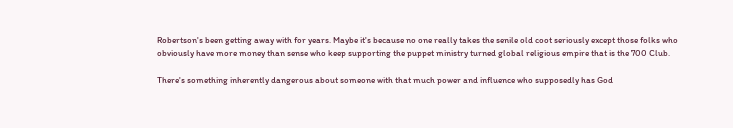Robertson's been getting away with for years. Maybe it's because no one really takes the senile old coot seriously except those folks who obviously have more money than sense who keep supporting the puppet ministry turned global religious empire that is the 700 Club.

There's something inherently dangerous about someone with that much power and influence who supposedly has God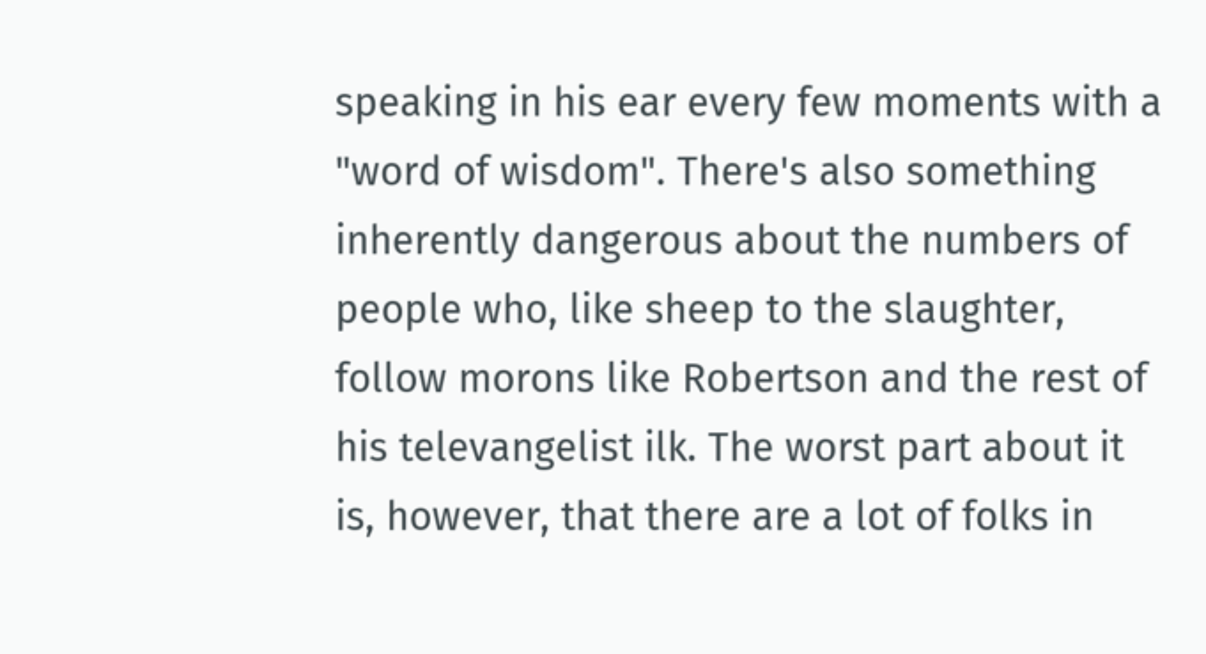speaking in his ear every few moments with a "word of wisdom". There's also something inherently dangerous about the numbers of people who, like sheep to the slaughter, follow morons like Robertson and the rest of his televangelist ilk. The worst part about it is, however, that there are a lot of folks in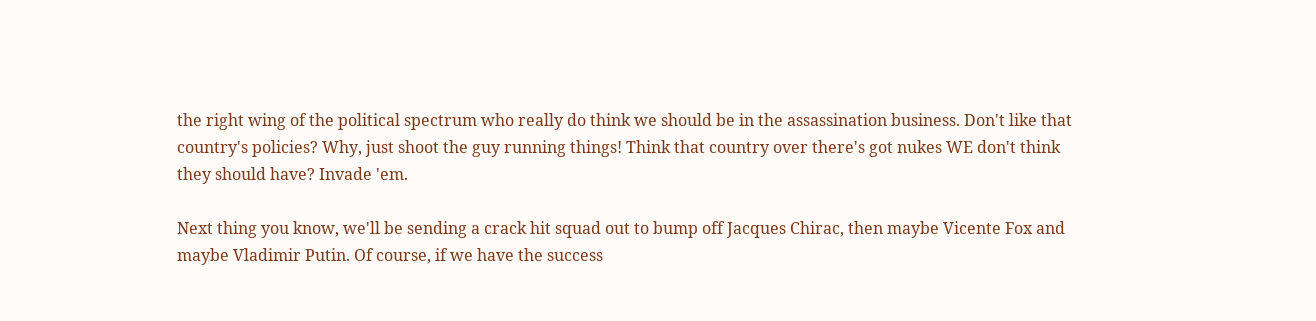the right wing of the political spectrum who really do think we should be in the assassination business. Don't like that country's policies? Why, just shoot the guy running things! Think that country over there's got nukes WE don't think they should have? Invade 'em.

Next thing you know, we'll be sending a crack hit squad out to bump off Jacques Chirac, then maybe Vicente Fox and maybe Vladimir Putin. Of course, if we have the success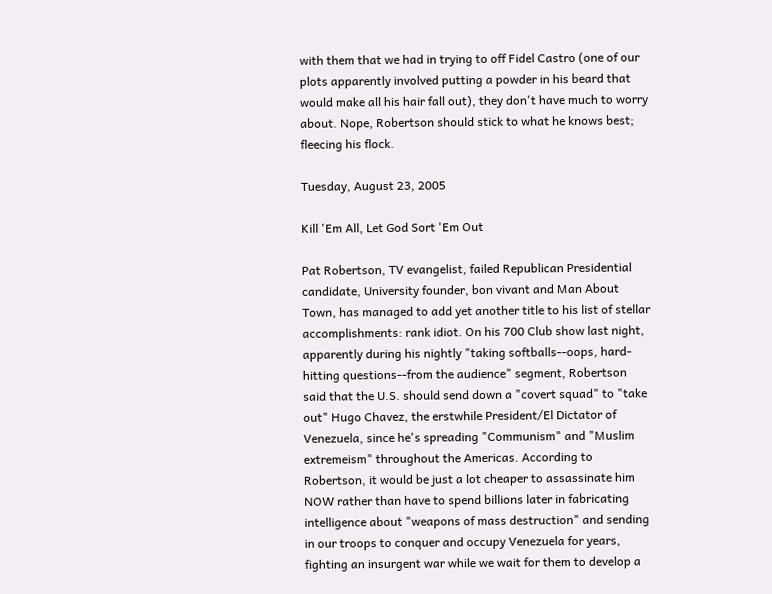with them that we had in trying to off Fidel Castro (one of our plots apparently involved putting a powder in his beard that would make all his hair fall out), they don't have much to worry about. Nope, Robertson should stick to what he knows best; fleecing his flock.

Tuesday, August 23, 2005

Kill 'Em All, Let God Sort 'Em Out

Pat Robertson, TV evangelist, failed Republican Presidential candidate, University founder, bon vivant and Man About Town, has managed to add yet another title to his list of stellar accomplishments: rank idiot. On his 700 Club show last night, apparently during his nightly "taking softballs--oops, hard-hitting questions--from the audience" segment, Robertson said that the U.S. should send down a "covert squad" to "take out" Hugo Chavez, the erstwhile President/El Dictator of Venezuela, since he's spreading "Communism" and "Muslim extremeism" throughout the Americas. According to Robertson, it would be just a lot cheaper to assassinate him NOW rather than have to spend billions later in fabricating intelligence about "weapons of mass destruction" and sending in our troops to conquer and occupy Venezuela for years, fighting an insurgent war while we wait for them to develop a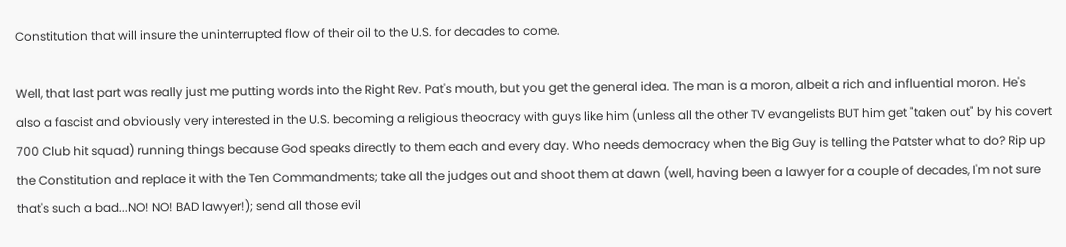Constitution that will insure the uninterrupted flow of their oil to the U.S. for decades to come.

Well, that last part was really just me putting words into the Right Rev. Pat's mouth, but you get the general idea. The man is a moron, albeit a rich and influential moron. He's also a fascist and obviously very interested in the U.S. becoming a religious theocracy with guys like him (unless all the other TV evangelists BUT him get "taken out" by his covert 700 Club hit squad) running things because God speaks directly to them each and every day. Who needs democracy when the Big Guy is telling the Patster what to do? Rip up the Constitution and replace it with the Ten Commandments; take all the judges out and shoot them at dawn (well, having been a lawyer for a couple of decades, I'm not sure that's such a bad...NO! NO! BAD lawyer!); send all those evil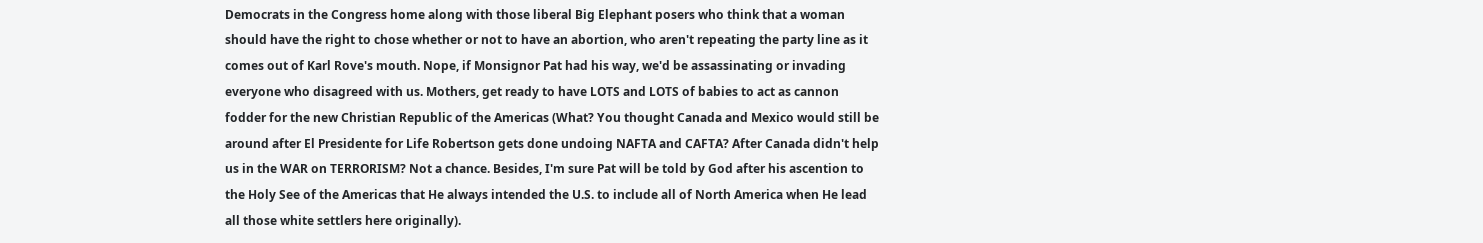Democrats in the Congress home along with those liberal Big Elephant posers who think that a woman should have the right to chose whether or not to have an abortion, who aren't repeating the party line as it comes out of Karl Rove's mouth. Nope, if Monsignor Pat had his way, we'd be assassinating or invading everyone who disagreed with us. Mothers, get ready to have LOTS and LOTS of babies to act as cannon fodder for the new Christian Republic of the Americas (What? You thought Canada and Mexico would still be around after El Presidente for Life Robertson gets done undoing NAFTA and CAFTA? After Canada didn't help us in the WAR on TERRORISM? Not a chance. Besides, I'm sure Pat will be told by God after his ascention to the Holy See of the Americas that He always intended the U.S. to include all of North America when He lead all those white settlers here originally).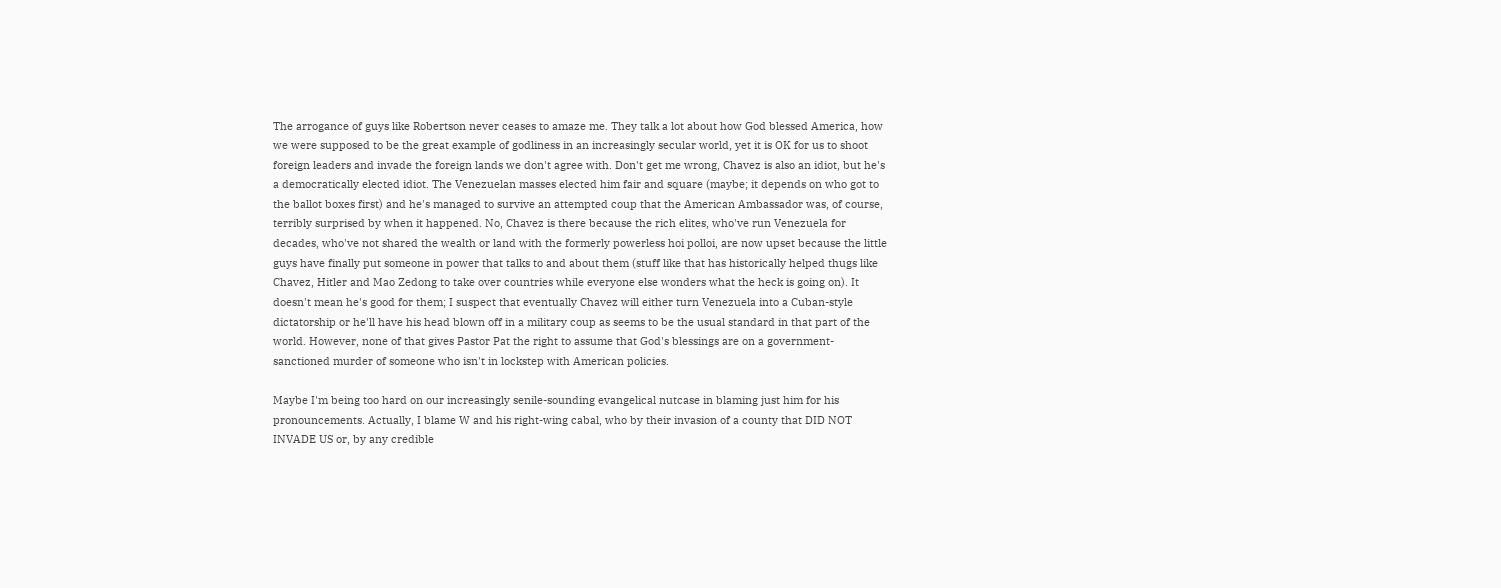The arrogance of guys like Robertson never ceases to amaze me. They talk a lot about how God blessed America, how we were supposed to be the great example of godliness in an increasingly secular world, yet it is OK for us to shoot foreign leaders and invade the foreign lands we don't agree with. Don't get me wrong, Chavez is also an idiot, but he's a democratically elected idiot. The Venezuelan masses elected him fair and square (maybe; it depends on who got to the ballot boxes first) and he's managed to survive an attempted coup that the American Ambassador was, of course, terribly surprised by when it happened. No, Chavez is there because the rich elites, who've run Venezuela for decades, who've not shared the wealth or land with the formerly powerless hoi polloi, are now upset because the little guys have finally put someone in power that talks to and about them (stuff like that has historically helped thugs like Chavez, Hitler and Mao Zedong to take over countries while everyone else wonders what the heck is going on). It doesn't mean he's good for them; I suspect that eventually Chavez will either turn Venezuela into a Cuban-style dictatorship or he'll have his head blown off in a military coup as seems to be the usual standard in that part of the world. However, none of that gives Pastor Pat the right to assume that God's blessings are on a government-sanctioned murder of someone who isn't in lockstep with American policies.

Maybe I'm being too hard on our increasingly senile-sounding evangelical nutcase in blaming just him for his pronouncements. Actually, I blame W and his right-wing cabal, who by their invasion of a county that DID NOT INVADE US or, by any credible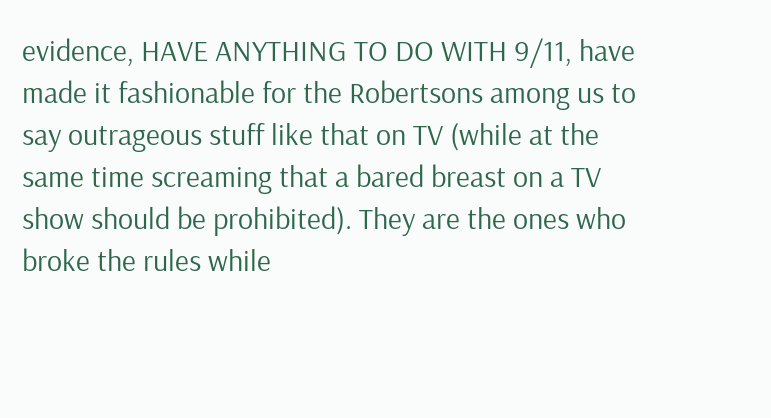evidence, HAVE ANYTHING TO DO WITH 9/11, have made it fashionable for the Robertsons among us to say outrageous stuff like that on TV (while at the same time screaming that a bared breast on a TV show should be prohibited). They are the ones who broke the rules while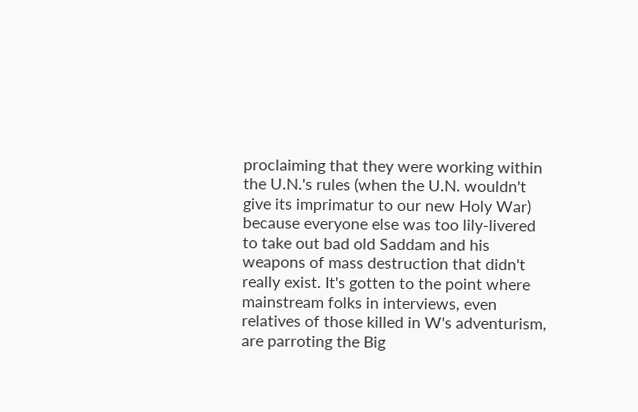proclaiming that they were working within the U.N.'s rules (when the U.N. wouldn't give its imprimatur to our new Holy War) because everyone else was too lily-livered to take out bad old Saddam and his weapons of mass destruction that didn't really exist. It's gotten to the point where mainstream folks in interviews, even relatives of those killed in W's adventurism, are parroting the Big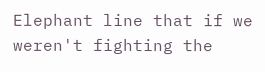Elephant line that if we weren't fighting the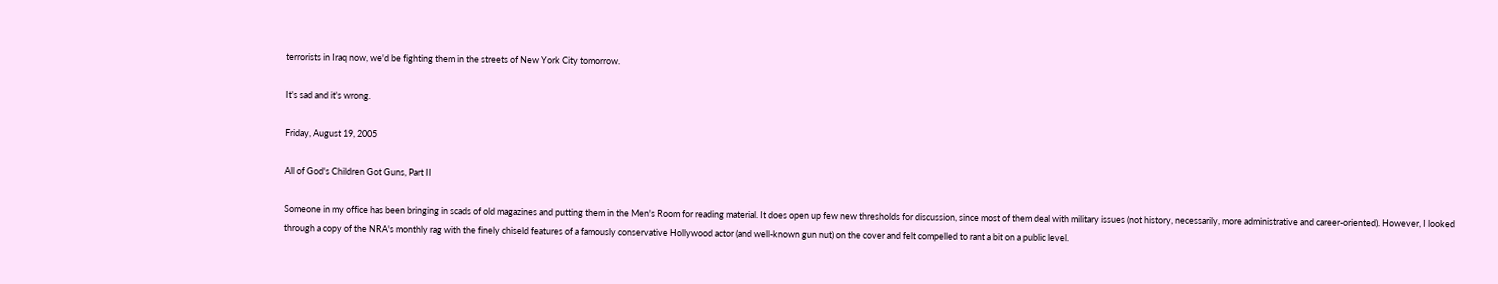terrorists in Iraq now, we'd be fighting them in the streets of New York City tomorrow.

It's sad and it's wrong.

Friday, August 19, 2005

All of God's Children Got Guns, Part II

Someone in my office has been bringing in scads of old magazines and putting them in the Men's Room for reading material. It does open up few new thresholds for discussion, since most of them deal with military issues (not history, necessarily, more administrative and career-oriented). However, I looked through a copy of the NRA's monthly rag with the finely chiseld features of a famously conservative Hollywood actor (and well-known gun nut) on the cover and felt compelled to rant a bit on a public level.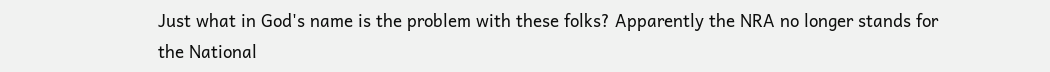Just what in God's name is the problem with these folks? Apparently the NRA no longer stands for the National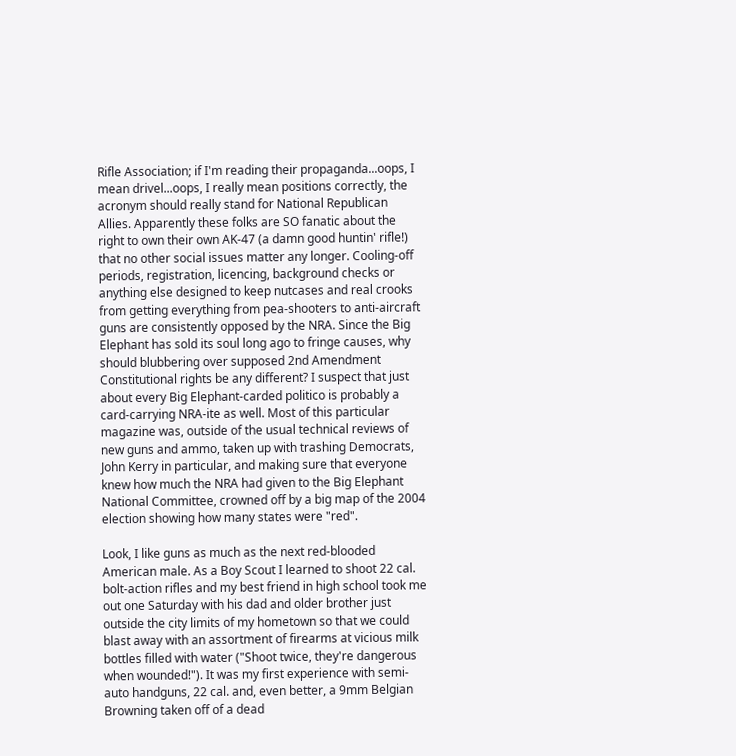Rifle Association; if I'm reading their propaganda...oops, I mean drivel...oops, I really mean positions correctly, the acronym should really stand for National Republican Allies. Apparently these folks are SO fanatic about the right to own their own AK-47 (a damn good huntin' rifle!) that no other social issues matter any longer. Cooling-off periods, registration, licencing, background checks or anything else designed to keep nutcases and real crooks from getting everything from pea-shooters to anti-aircraft guns are consistently opposed by the NRA. Since the Big Elephant has sold its soul long ago to fringe causes, why should blubbering over supposed 2nd Amendment Constitutional rights be any different? I suspect that just about every Big Elephant-carded politico is probably a card-carrying NRA-ite as well. Most of this particular magazine was, outside of the usual technical reviews of new guns and ammo, taken up with trashing Democrats, John Kerry in particular, and making sure that everyone knew how much the NRA had given to the Big Elephant National Committee, crowned off by a big map of the 2004 election showing how many states were "red".

Look, I like guns as much as the next red-blooded American male. As a Boy Scout I learned to shoot 22 cal. bolt-action rifles and my best friend in high school took me out one Saturday with his dad and older brother just outside the city limits of my hometown so that we could blast away with an assortment of firearms at vicious milk bottles filled with water ("Shoot twice, they're dangerous when wounded!"). It was my first experience with semi-auto handguns, 22 cal. and, even better, a 9mm Belgian Browning taken off of a dead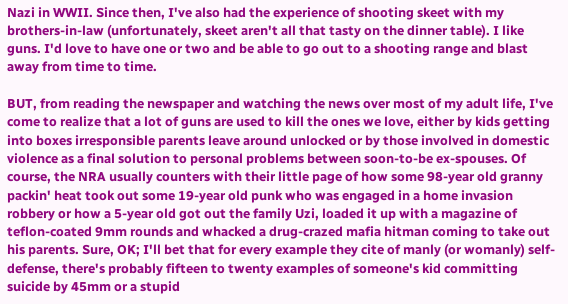Nazi in WWII. Since then, I've also had the experience of shooting skeet with my brothers-in-law (unfortunately, skeet aren't all that tasty on the dinner table). I like guns. I'd love to have one or two and be able to go out to a shooting range and blast away from time to time.

BUT, from reading the newspaper and watching the news over most of my adult life, I've come to realize that a lot of guns are used to kill the ones we love, either by kids getting into boxes irresponsible parents leave around unlocked or by those involved in domestic violence as a final solution to personal problems between soon-to-be ex-spouses. Of course, the NRA usually counters with their little page of how some 98-year old granny packin' heat took out some 19-year old punk who was engaged in a home invasion robbery or how a 5-year old got out the family Uzi, loaded it up with a magazine of teflon-coated 9mm rounds and whacked a drug-crazed mafia hitman coming to take out his parents. Sure, OK; I'll bet that for every example they cite of manly (or womanly) self-defense, there's probably fifteen to twenty examples of someone's kid committing suicide by 45mm or a stupid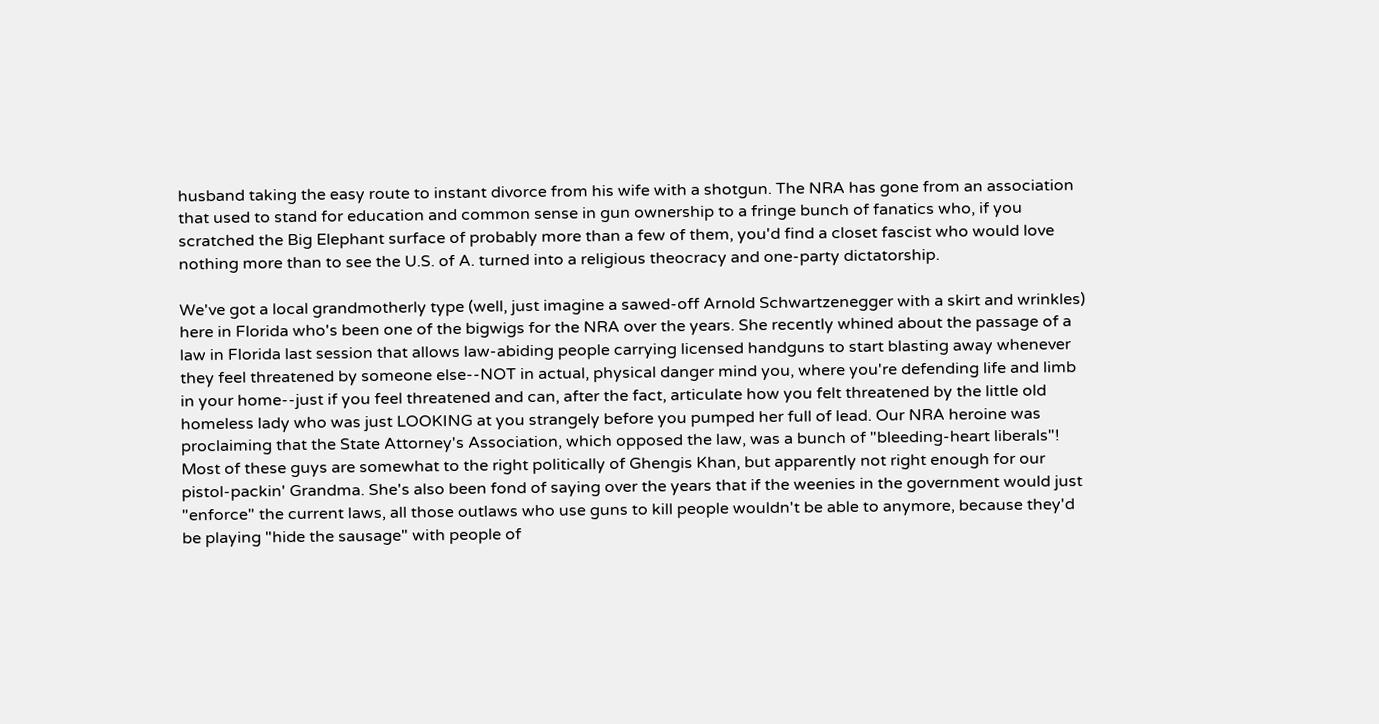husband taking the easy route to instant divorce from his wife with a shotgun. The NRA has gone from an association that used to stand for education and common sense in gun ownership to a fringe bunch of fanatics who, if you scratched the Big Elephant surface of probably more than a few of them, you'd find a closet fascist who would love nothing more than to see the U.S. of A. turned into a religious theocracy and one-party dictatorship.

We've got a local grandmotherly type (well, just imagine a sawed-off Arnold Schwartzenegger with a skirt and wrinkles) here in Florida who's been one of the bigwigs for the NRA over the years. She recently whined about the passage of a law in Florida last session that allows law-abiding people carrying licensed handguns to start blasting away whenever they feel threatened by someone else--NOT in actual, physical danger mind you, where you're defending life and limb in your home--just if you feel threatened and can, after the fact, articulate how you felt threatened by the little old homeless lady who was just LOOKING at you strangely before you pumped her full of lead. Our NRA heroine was proclaiming that the State Attorney's Association, which opposed the law, was a bunch of "bleeding-heart liberals"! Most of these guys are somewhat to the right politically of Ghengis Khan, but apparently not right enough for our pistol-packin' Grandma. She's also been fond of saying over the years that if the weenies in the government would just "enforce" the current laws, all those outlaws who use guns to kill people wouldn't be able to anymore, because they'd be playing "hide the sausage" with people of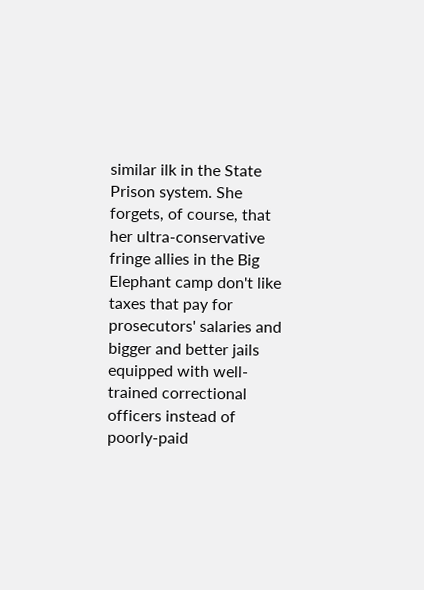similar ilk in the State Prison system. She forgets, of course, that her ultra-conservative fringe allies in the Big Elephant camp don't like taxes that pay for prosecutors' salaries and bigger and better jails equipped with well-trained correctional officers instead of poorly-paid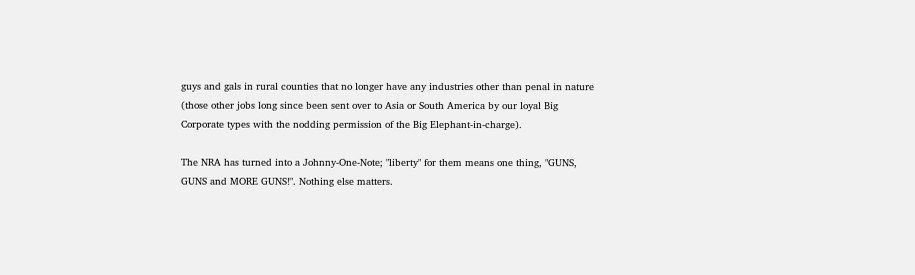guys and gals in rural counties that no longer have any industries other than penal in nature (those other jobs long since been sent over to Asia or South America by our loyal Big Corporate types with the nodding permission of the Big Elephant-in-charge).

The NRA has turned into a Johnny-One-Note; "liberty" for them means one thing, "GUNS, GUNS and MORE GUNS!". Nothing else matters.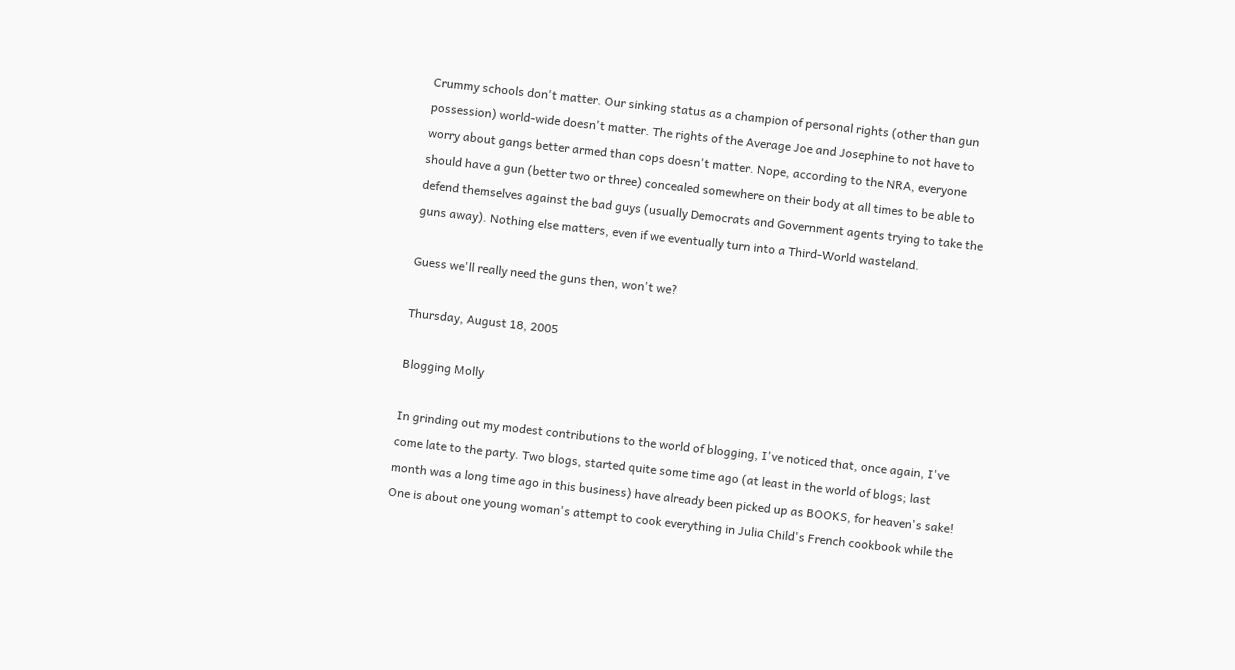Crummy schools don't matter. Our sinking status as a champion of personal rights (other than gun possession) world-wide doesn't matter. The rights of the Average Joe and Josephine to not have to worry about gangs better armed than cops doesn't matter. Nope, according to the NRA, everyone should have a gun (better two or three) concealed somewhere on their body at all times to be able to defend themselves against the bad guys (usually Democrats and Government agents trying to take the guns away). Nothing else matters, even if we eventually turn into a Third-World wasteland.

Guess we'll really need the guns then, won't we?

Thursday, August 18, 2005

Blogging Molly

In grinding out my modest contributions to the world of blogging, I've noticed that, once again, I've come late to the party. Two blogs, started quite some time ago (at least in the world of blogs; last month was a long time ago in this business) have already been picked up as BOOKS, for heaven's sake! One is about one young woman's attempt to cook everything in Julia Child's French cookbook while the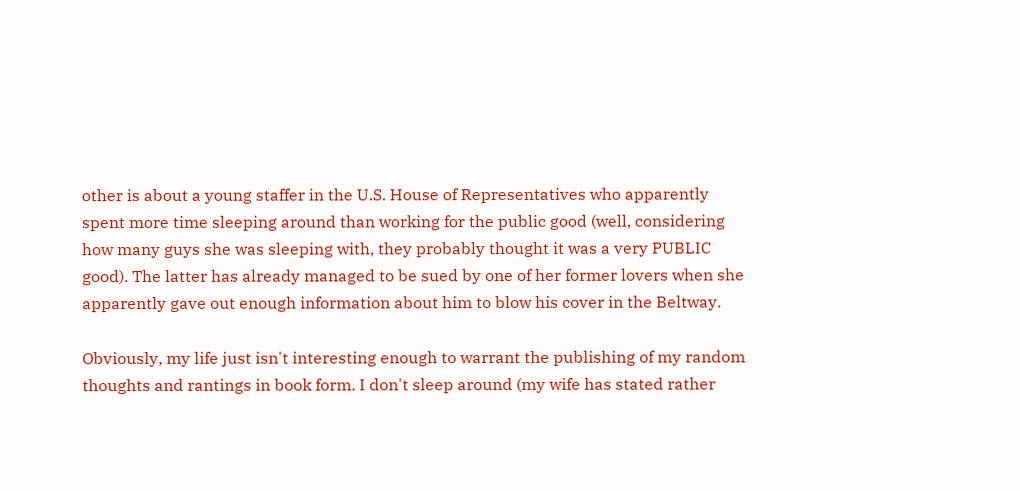other is about a young staffer in the U.S. House of Representatives who apparently spent more time sleeping around than working for the public good (well, considering how many guys she was sleeping with, they probably thought it was a very PUBLIC good). The latter has already managed to be sued by one of her former lovers when she apparently gave out enough information about him to blow his cover in the Beltway.

Obviously, my life just isn't interesting enough to warrant the publishing of my random thoughts and rantings in book form. I don't sleep around (my wife has stated rather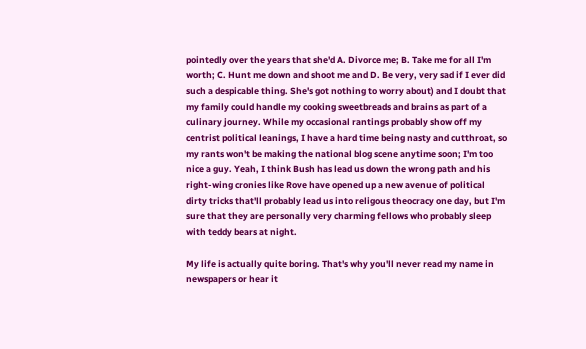pointedly over the years that she'd A. Divorce me; B. Take me for all I'm worth; C. Hunt me down and shoot me and D. Be very, very sad if I ever did such a despicable thing. She's got nothing to worry about) and I doubt that my family could handle my cooking sweetbreads and brains as part of a culinary journey. While my occasional rantings probably show off my centrist political leanings, I have a hard time being nasty and cutthroat, so my rants won't be making the national blog scene anytime soon; I'm too nice a guy. Yeah, I think Bush has lead us down the wrong path and his right-wing cronies like Rove have opened up a new avenue of political dirty tricks that'll probably lead us into religous theocracy one day, but I'm sure that they are personally very charming fellows who probably sleep with teddy bears at night.

My life is actually quite boring. That's why you'll never read my name in newspapers or hear it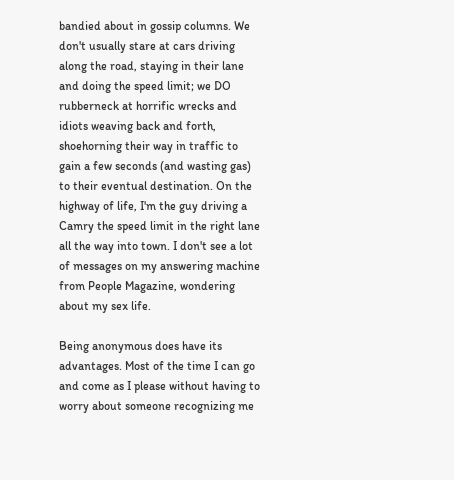bandied about in gossip columns. We don't usually stare at cars driving along the road, staying in their lane and doing the speed limit; we DO rubberneck at horrific wrecks and idiots weaving back and forth, shoehorning their way in traffic to gain a few seconds (and wasting gas) to their eventual destination. On the highway of life, I'm the guy driving a Camry the speed limit in the right lane all the way into town. I don't see a lot of messages on my answering machine from People Magazine, wondering about my sex life.

Being anonymous does have its advantages. Most of the time I can go and come as I please without having to worry about someone recognizing me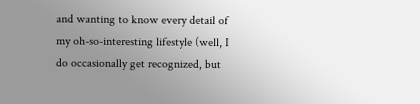and wanting to know every detail of my oh-so-interesting lifestyle (well, I do occasionally get recognized, but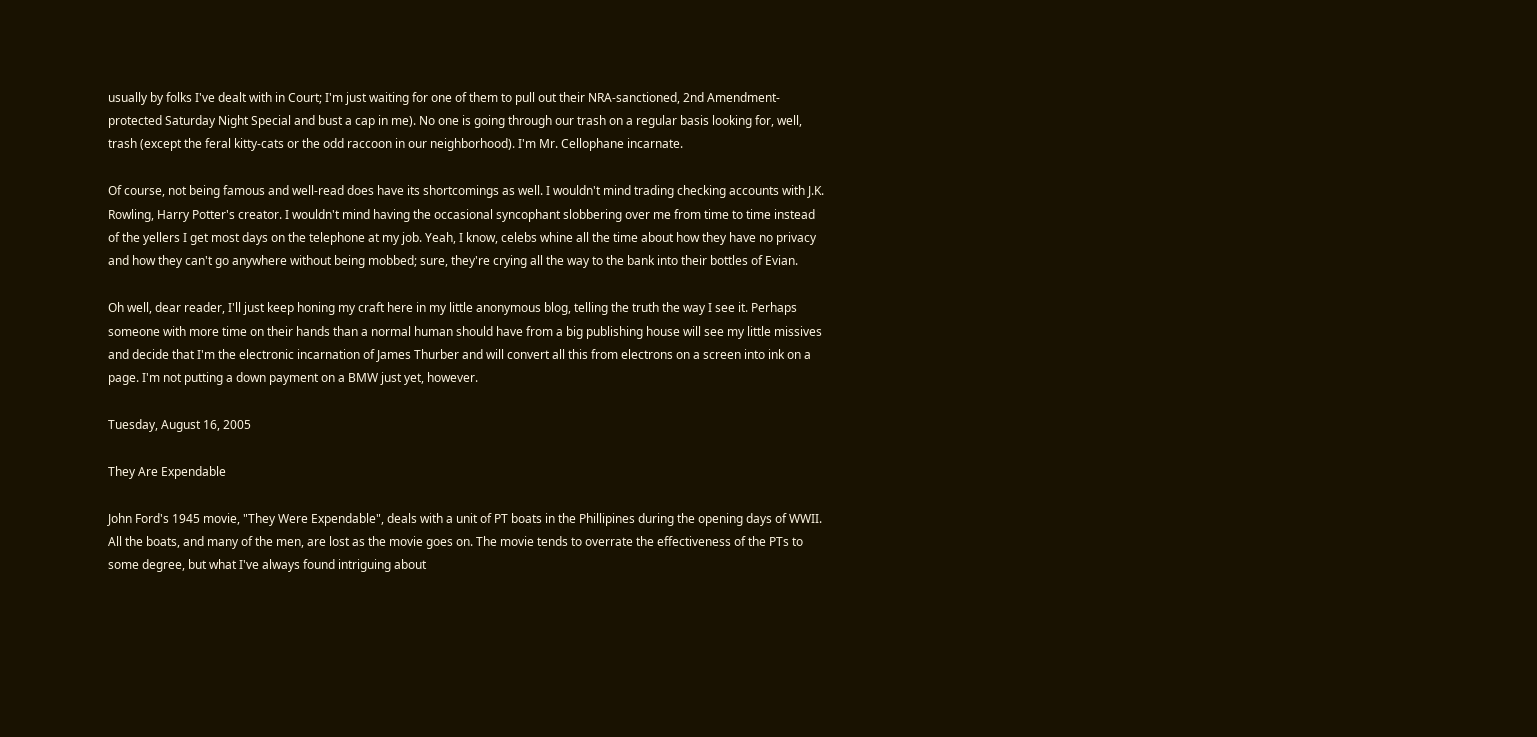usually by folks I've dealt with in Court; I'm just waiting for one of them to pull out their NRA-sanctioned, 2nd Amendment-protected Saturday Night Special and bust a cap in me). No one is going through our trash on a regular basis looking for, well, trash (except the feral kitty-cats or the odd raccoon in our neighborhood). I'm Mr. Cellophane incarnate.

Of course, not being famous and well-read does have its shortcomings as well. I wouldn't mind trading checking accounts with J.K. Rowling, Harry Potter's creator. I wouldn't mind having the occasional syncophant slobbering over me from time to time instead of the yellers I get most days on the telephone at my job. Yeah, I know, celebs whine all the time about how they have no privacy and how they can't go anywhere without being mobbed; sure, they're crying all the way to the bank into their bottles of Evian.

Oh well, dear reader, I'll just keep honing my craft here in my little anonymous blog, telling the truth the way I see it. Perhaps someone with more time on their hands than a normal human should have from a big publishing house will see my little missives and decide that I'm the electronic incarnation of James Thurber and will convert all this from electrons on a screen into ink on a page. I'm not putting a down payment on a BMW just yet, however.

Tuesday, August 16, 2005

They Are Expendable

John Ford's 1945 movie, "They Were Expendable", deals with a unit of PT boats in the Phillipines during the opening days of WWII. All the boats, and many of the men, are lost as the movie goes on. The movie tends to overrate the effectiveness of the PTs to some degree, but what I've always found intriguing about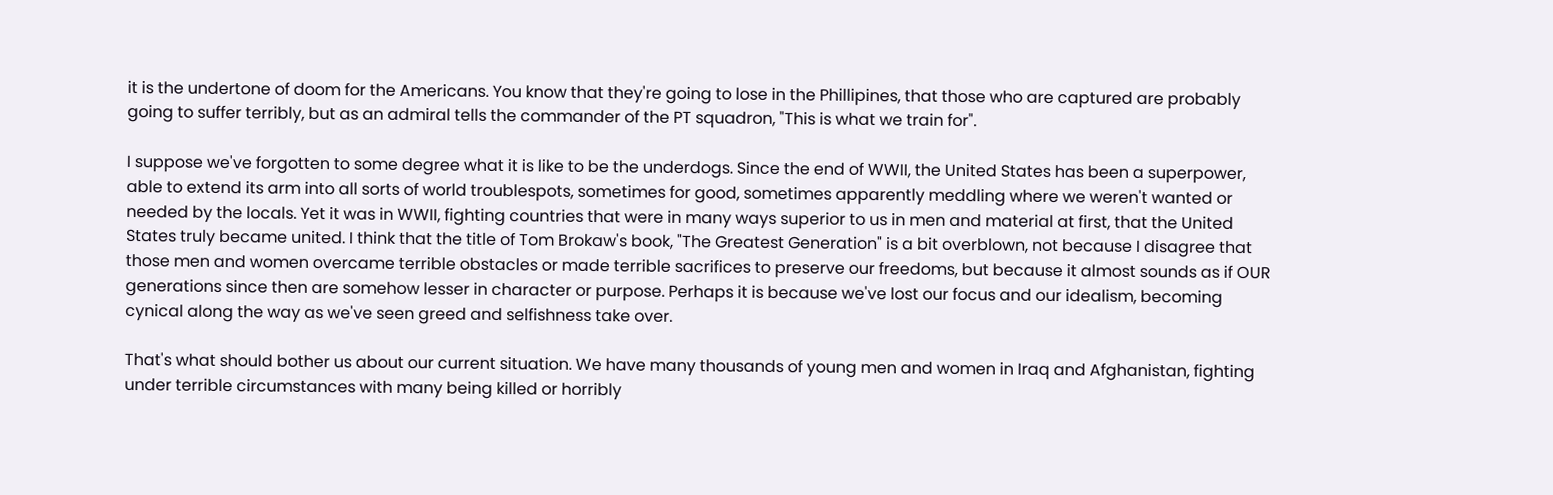it is the undertone of doom for the Americans. You know that they're going to lose in the Phillipines, that those who are captured are probably going to suffer terribly, but as an admiral tells the commander of the PT squadron, "This is what we train for".

I suppose we've forgotten to some degree what it is like to be the underdogs. Since the end of WWII, the United States has been a superpower, able to extend its arm into all sorts of world troublespots, sometimes for good, sometimes apparently meddling where we weren't wanted or needed by the locals. Yet it was in WWII, fighting countries that were in many ways superior to us in men and material at first, that the United States truly became united. I think that the title of Tom Brokaw's book, "The Greatest Generation" is a bit overblown, not because I disagree that those men and women overcame terrible obstacles or made terrible sacrifices to preserve our freedoms, but because it almost sounds as if OUR generations since then are somehow lesser in character or purpose. Perhaps it is because we've lost our focus and our idealism, becoming cynical along the way as we've seen greed and selfishness take over.

That's what should bother us about our current situation. We have many thousands of young men and women in Iraq and Afghanistan, fighting under terrible circumstances with many being killed or horribly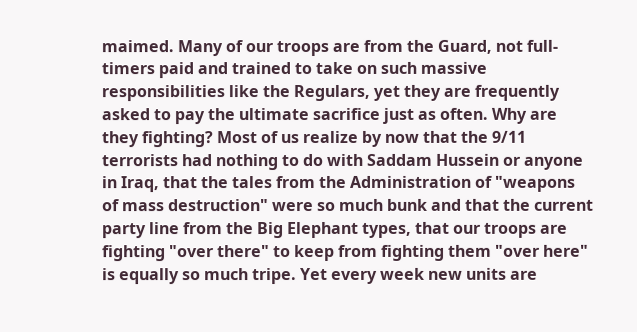maimed. Many of our troops are from the Guard, not full-timers paid and trained to take on such massive responsibilities like the Regulars, yet they are frequently asked to pay the ultimate sacrifice just as often. Why are they fighting? Most of us realize by now that the 9/11 terrorists had nothing to do with Saddam Hussein or anyone in Iraq, that the tales from the Administration of "weapons of mass destruction" were so much bunk and that the current party line from the Big Elephant types, that our troops are fighting "over there" to keep from fighting them "over here" is equally so much tripe. Yet every week new units are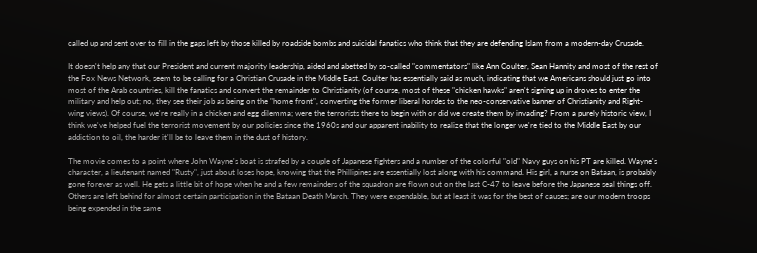called up and sent over to fill in the gaps left by those killed by roadside bombs and suicidal fanatics who think that they are defending Islam from a modern-day Crusade.

It doesn't help any that our President and current majority leadership, aided and abetted by so-called "commentators" like Ann Coulter, Sean Hannity and most of the rest of the Fox News Network, seem to be calling for a Christian Crusade in the Middle East. Coulter has essentially said as much, indicating that we Americans should just go into most of the Arab countries, kill the fanatics and convert the remainder to Christianity (of course, most of these "chicken hawks" aren't signing up in droves to enter the military and help out; no, they see their job as being on the "home front", converting the former liberal hordes to the neo-conservative banner of Christianity and Right-wing views). Of course, we're really in a chicken and egg dilemma; were the terrorists there to begin with or did we create them by invading? From a purely historic view, I think we've helped fuel the terrorist movement by our policies since the 1960s and our apparent inability to realize that the longer we're tied to the Middle East by our addiction to oil, the harder it'll be to leave them in the dust of history.

The movie comes to a point where John Wayne's boat is strafed by a couple of Japanese fighters and a number of the colorful "old" Navy guys on his PT are killed. Wayne's character, a lieutenant named "Rusty", just about loses hope, knowing that the Phillipines are essentially lost along with his command. His girl, a nurse on Bataan, is probably gone forever as well. He gets a little bit of hope when he and a few remainders of the squadron are flown out on the last C-47 to leave before the Japanese seal things off. Others are left behind for almost certain participation in the Bataan Death March. They were expendable, but at least it was for the best of causes; are our modern troops being expended in the same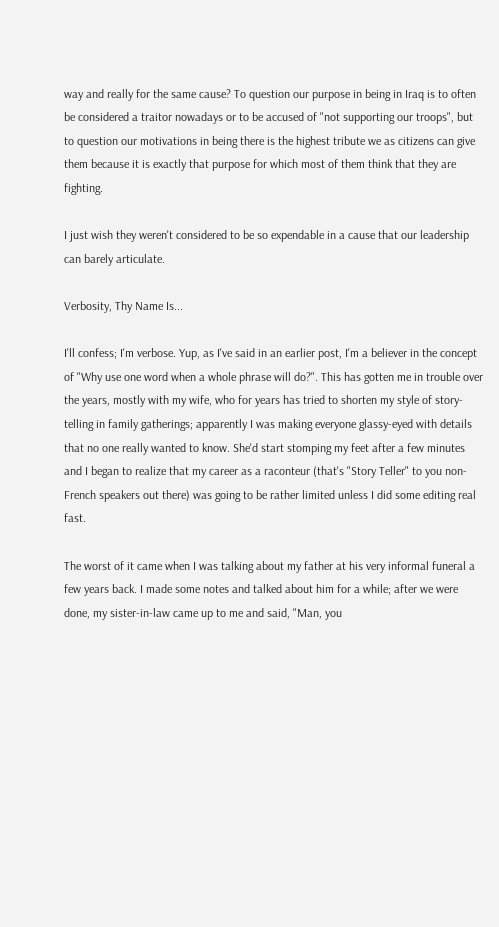way and really for the same cause? To question our purpose in being in Iraq is to often be considered a traitor nowadays or to be accused of "not supporting our troops", but to question our motivations in being there is the highest tribute we as citizens can give them because it is exactly that purpose for which most of them think that they are fighting.

I just wish they weren't considered to be so expendable in a cause that our leadership can barely articulate.

Verbosity, Thy Name Is...

I'll confess; I'm verbose. Yup, as I've said in an earlier post, I'm a believer in the concept of "Why use one word when a whole phrase will do?". This has gotten me in trouble over the years, mostly with my wife, who for years has tried to shorten my style of story-telling in family gatherings; apparently I was making everyone glassy-eyed with details that no one really wanted to know. She'd start stomping my feet after a few minutes and I began to realize that my career as a raconteur (that's "Story Teller" to you non-French speakers out there) was going to be rather limited unless I did some editing real fast.

The worst of it came when I was talking about my father at his very informal funeral a few years back. I made some notes and talked about him for a while; after we were done, my sister-in-law came up to me and said, "Man, you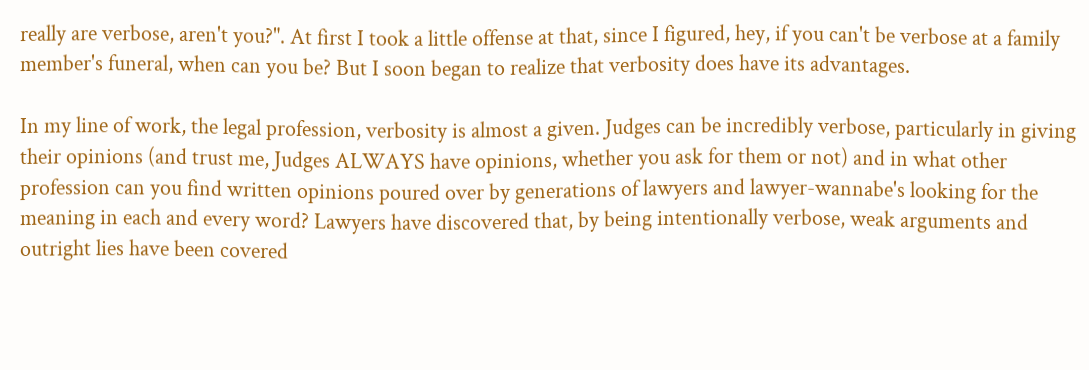really are verbose, aren't you?". At first I took a little offense at that, since I figured, hey, if you can't be verbose at a family member's funeral, when can you be? But I soon began to realize that verbosity does have its advantages.

In my line of work, the legal profession, verbosity is almost a given. Judges can be incredibly verbose, particularly in giving their opinions (and trust me, Judges ALWAYS have opinions, whether you ask for them or not) and in what other profession can you find written opinions poured over by generations of lawyers and lawyer-wannabe's looking for the meaning in each and every word? Lawyers have discovered that, by being intentionally verbose, weak arguments and outright lies have been covered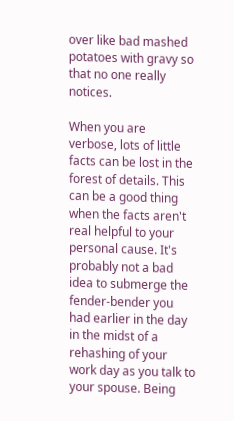over like bad mashed potatoes with gravy so that no one really notices.

When you are verbose, lots of little facts can be lost in the forest of details. This can be a good thing when the facts aren't real helpful to your personal cause. It's probably not a bad idea to submerge the fender-bender you had earlier in the day in the midst of a rehashing of your work day as you talk to your spouse. Being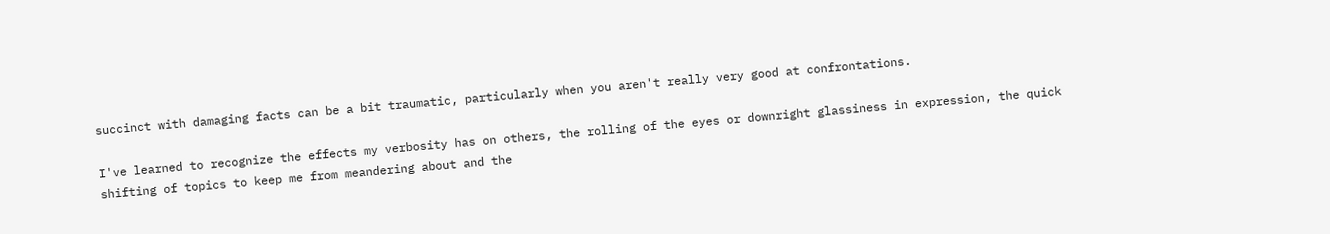succinct with damaging facts can be a bit traumatic, particularly when you aren't really very good at confrontations.

I've learned to recognize the effects my verbosity has on others, the rolling of the eyes or downright glassiness in expression, the quick shifting of topics to keep me from meandering about and the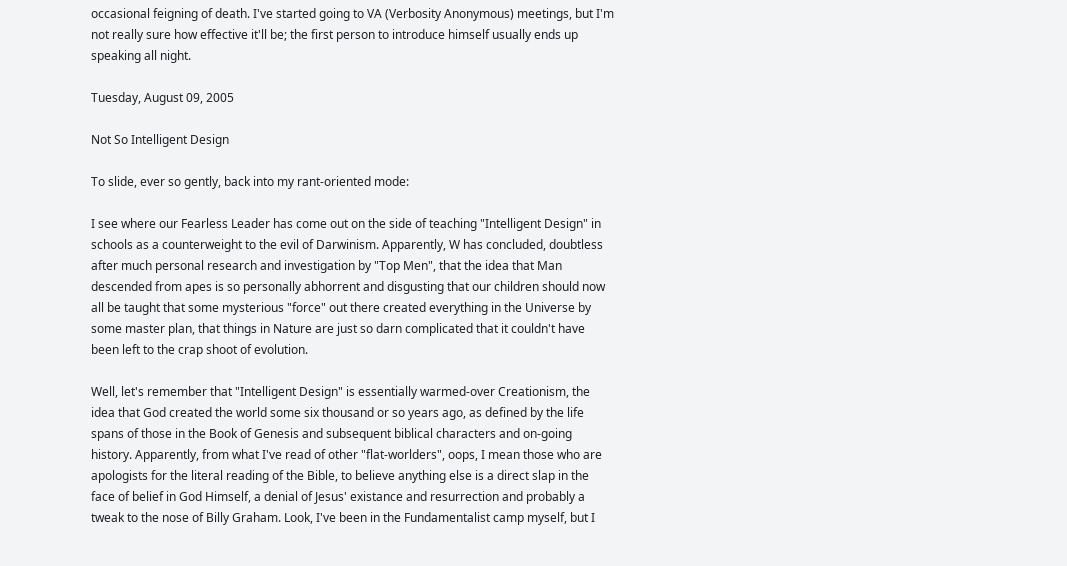occasional feigning of death. I've started going to VA (Verbosity Anonymous) meetings, but I'm not really sure how effective it'll be; the first person to introduce himself usually ends up speaking all night.

Tuesday, August 09, 2005

Not So Intelligent Design

To slide, ever so gently, back into my rant-oriented mode:

I see where our Fearless Leader has come out on the side of teaching "Intelligent Design" in schools as a counterweight to the evil of Darwinism. Apparently, W has concluded, doubtless after much personal research and investigation by "Top Men", that the idea that Man descended from apes is so personally abhorrent and disgusting that our children should now all be taught that some mysterious "force" out there created everything in the Universe by some master plan, that things in Nature are just so darn complicated that it couldn't have been left to the crap shoot of evolution.

Well, let's remember that "Intelligent Design" is essentially warmed-over Creationism, the idea that God created the world some six thousand or so years ago, as defined by the life spans of those in the Book of Genesis and subsequent biblical characters and on-going history. Apparently, from what I've read of other "flat-worlders", oops, I mean those who are apologists for the literal reading of the Bible, to believe anything else is a direct slap in the face of belief in God Himself, a denial of Jesus' existance and resurrection and probably a tweak to the nose of Billy Graham. Look, I've been in the Fundamentalist camp myself, but I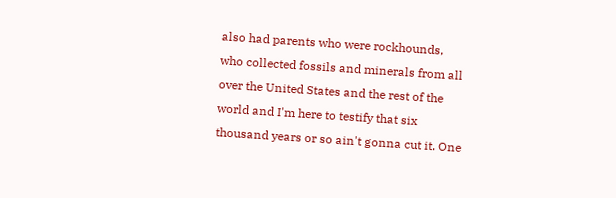also had parents who were rockhounds, who collected fossils and minerals from all over the United States and the rest of the world and I'm here to testify that six thousand years or so ain't gonna cut it. One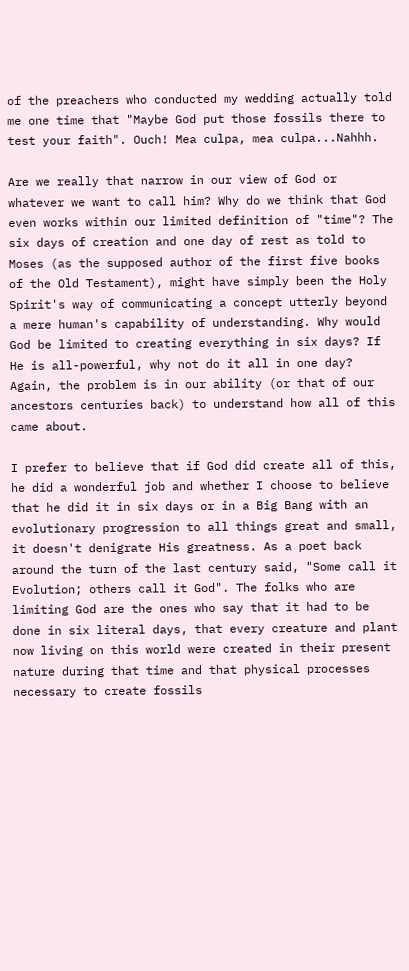of the preachers who conducted my wedding actually told me one time that "Maybe God put those fossils there to test your faith". Ouch! Mea culpa, mea culpa...Nahhh.

Are we really that narrow in our view of God or whatever we want to call him? Why do we think that God even works within our limited definition of "time"? The six days of creation and one day of rest as told to Moses (as the supposed author of the first five books of the Old Testament), might have simply been the Holy Spirit's way of communicating a concept utterly beyond a mere human's capability of understanding. Why would God be limited to creating everything in six days? If He is all-powerful, why not do it all in one day? Again, the problem is in our ability (or that of our ancestors centuries back) to understand how all of this came about.

I prefer to believe that if God did create all of this, he did a wonderful job and whether I choose to believe that he did it in six days or in a Big Bang with an evolutionary progression to all things great and small, it doesn't denigrate His greatness. As a poet back around the turn of the last century said, "Some call it Evolution; others call it God". The folks who are limiting God are the ones who say that it had to be done in six literal days, that every creature and plant now living on this world were created in their present nature during that time and that physical processes necessary to create fossils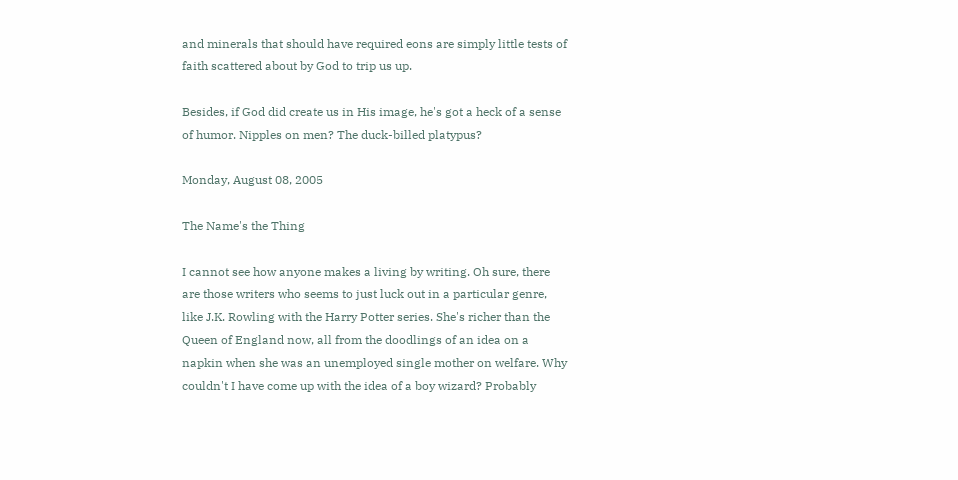and minerals that should have required eons are simply little tests of faith scattered about by God to trip us up.

Besides, if God did create us in His image, he's got a heck of a sense of humor. Nipples on men? The duck-billed platypus?

Monday, August 08, 2005

The Name's the Thing

I cannot see how anyone makes a living by writing. Oh sure, there are those writers who seems to just luck out in a particular genre, like J.K. Rowling with the Harry Potter series. She's richer than the Queen of England now, all from the doodlings of an idea on a napkin when she was an unemployed single mother on welfare. Why couldn't I have come up with the idea of a boy wizard? Probably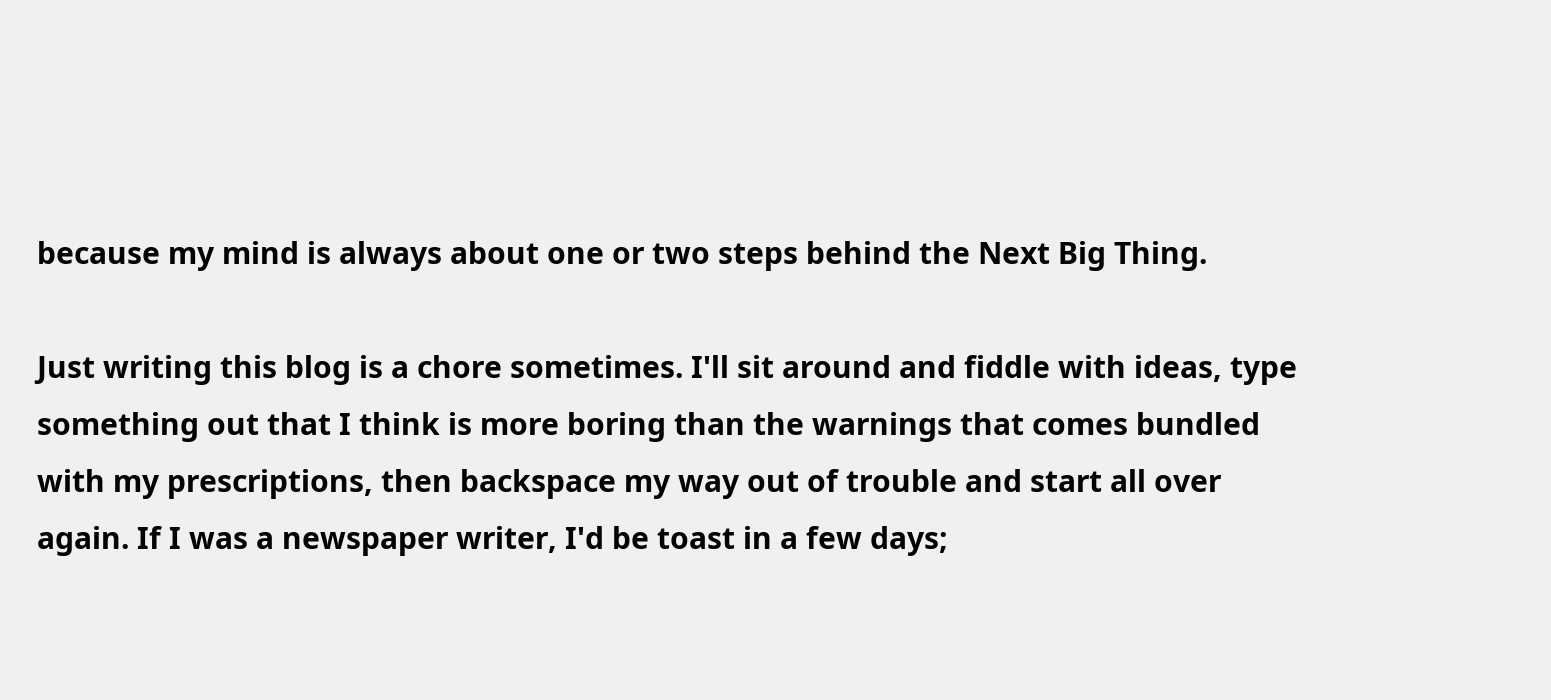because my mind is always about one or two steps behind the Next Big Thing.

Just writing this blog is a chore sometimes. I'll sit around and fiddle with ideas, type something out that I think is more boring than the warnings that comes bundled with my prescriptions, then backspace my way out of trouble and start all over again. If I was a newspaper writer, I'd be toast in a few days;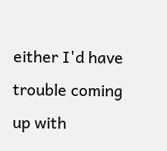either I'd have trouble coming up with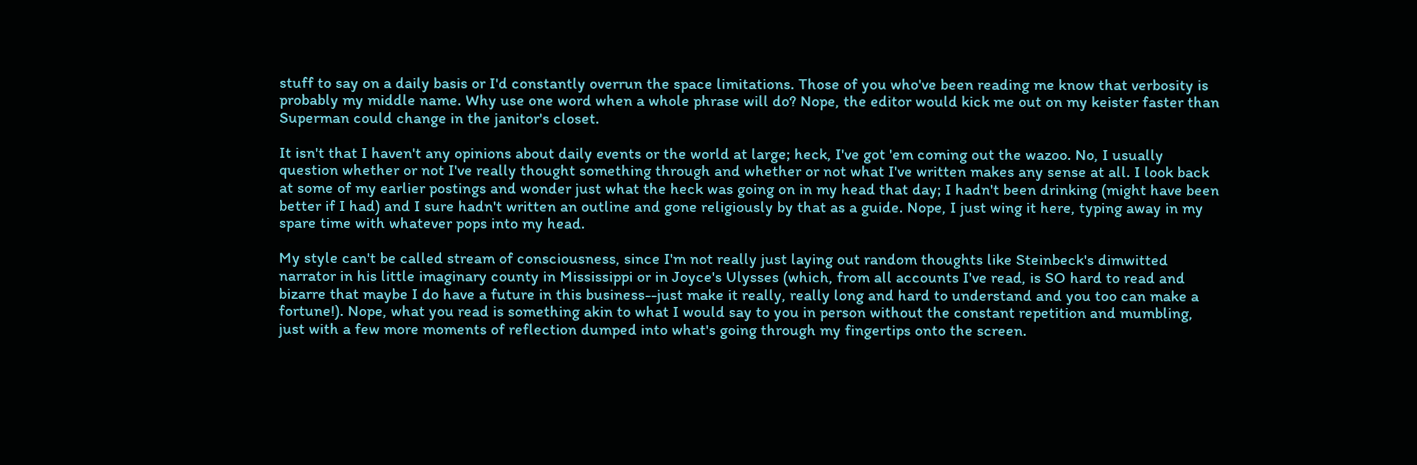stuff to say on a daily basis or I'd constantly overrun the space limitations. Those of you who've been reading me know that verbosity is probably my middle name. Why use one word when a whole phrase will do? Nope, the editor would kick me out on my keister faster than Superman could change in the janitor's closet.

It isn't that I haven't any opinions about daily events or the world at large; heck, I've got 'em coming out the wazoo. No, I usually question whether or not I've really thought something through and whether or not what I've written makes any sense at all. I look back at some of my earlier postings and wonder just what the heck was going on in my head that day; I hadn't been drinking (might have been better if I had) and I sure hadn't written an outline and gone religiously by that as a guide. Nope, I just wing it here, typing away in my spare time with whatever pops into my head.

My style can't be called stream of consciousness, since I'm not really just laying out random thoughts like Steinbeck's dimwitted narrator in his little imaginary county in Mississippi or in Joyce's Ulysses (which, from all accounts I've read, is SO hard to read and bizarre that maybe I do have a future in this business--just make it really, really long and hard to understand and you too can make a fortune!). Nope, what you read is something akin to what I would say to you in person without the constant repetition and mumbling, just with a few more moments of reflection dumped into what's going through my fingertips onto the screen.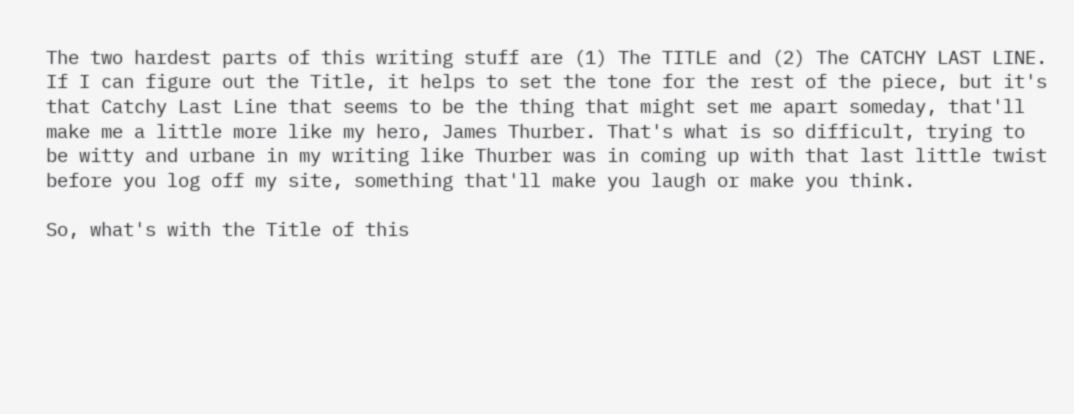The two hardest parts of this writing stuff are (1) The TITLE and (2) The CATCHY LAST LINE. If I can figure out the Title, it helps to set the tone for the rest of the piece, but it's that Catchy Last Line that seems to be the thing that might set me apart someday, that'll make me a little more like my hero, James Thurber. That's what is so difficult, trying to be witty and urbane in my writing like Thurber was in coming up with that last little twist before you log off my site, something that'll make you laugh or make you think.

So, what's with the Title of this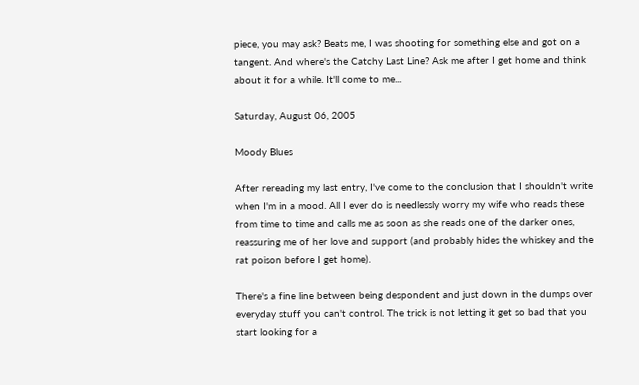piece, you may ask? Beats me, I was shooting for something else and got on a tangent. And where's the Catchy Last Line? Ask me after I get home and think about it for a while. It'll come to me...

Saturday, August 06, 2005

Moody Blues

After rereading my last entry, I've come to the conclusion that I shouldn't write when I'm in a mood. All I ever do is needlessly worry my wife who reads these from time to time and calls me as soon as she reads one of the darker ones, reassuring me of her love and support (and probably hides the whiskey and the rat poison before I get home).

There's a fine line between being despondent and just down in the dumps over everyday stuff you can't control. The trick is not letting it get so bad that you start looking for a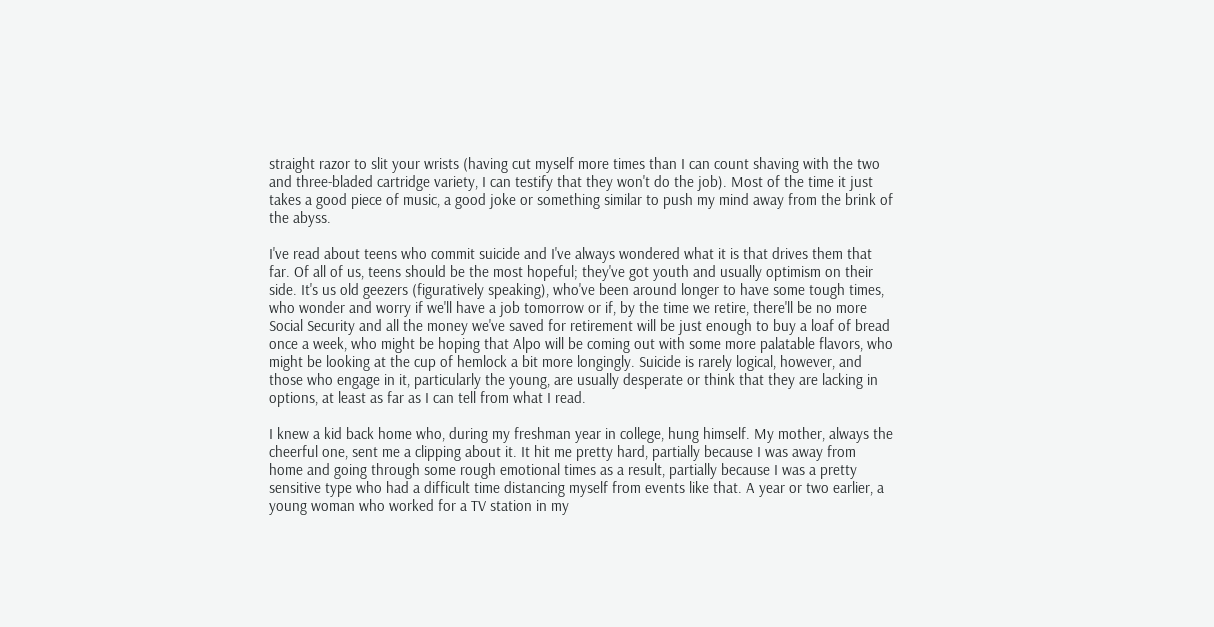straight razor to slit your wrists (having cut myself more times than I can count shaving with the two and three-bladed cartridge variety, I can testify that they won't do the job). Most of the time it just takes a good piece of music, a good joke or something similar to push my mind away from the brink of the abyss.

I've read about teens who commit suicide and I've always wondered what it is that drives them that far. Of all of us, teens should be the most hopeful; they've got youth and usually optimism on their side. It's us old geezers (figuratively speaking), who've been around longer to have some tough times, who wonder and worry if we'll have a job tomorrow or if, by the time we retire, there'll be no more Social Security and all the money we've saved for retirement will be just enough to buy a loaf of bread once a week, who might be hoping that Alpo will be coming out with some more palatable flavors, who might be looking at the cup of hemlock a bit more longingly. Suicide is rarely logical, however, and those who engage in it, particularly the young, are usually desperate or think that they are lacking in options, at least as far as I can tell from what I read.

I knew a kid back home who, during my freshman year in college, hung himself. My mother, always the cheerful one, sent me a clipping about it. It hit me pretty hard, partially because I was away from home and going through some rough emotional times as a result, partially because I was a pretty sensitive type who had a difficult time distancing myself from events like that. A year or two earlier, a young woman who worked for a TV station in my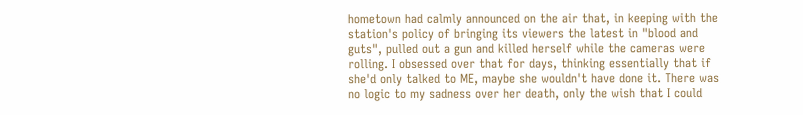hometown had calmly announced on the air that, in keeping with the station's policy of bringing its viewers the latest in "blood and guts", pulled out a gun and killed herself while the cameras were rolling. I obsessed over that for days, thinking essentially that if she'd only talked to ME, maybe she wouldn't have done it. There was no logic to my sadness over her death, only the wish that I could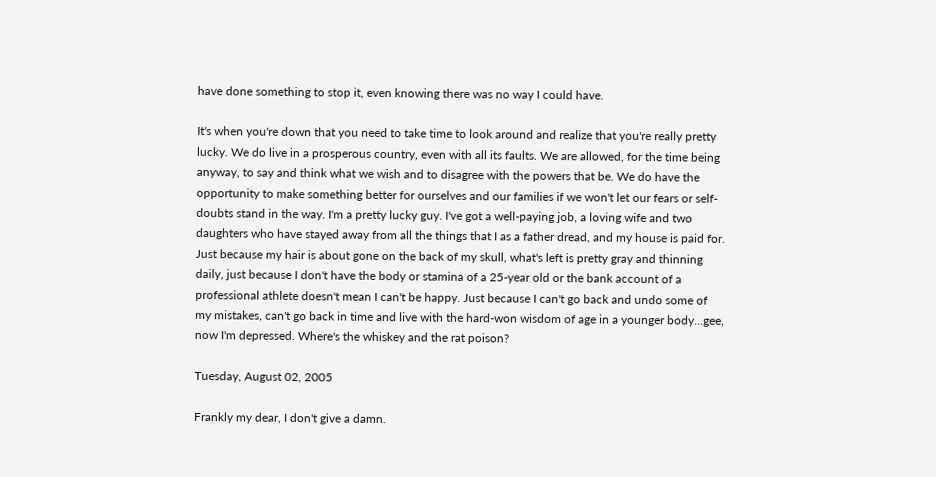have done something to stop it, even knowing there was no way I could have.

It's when you're down that you need to take time to look around and realize that you're really pretty lucky. We do live in a prosperous country, even with all its faults. We are allowed, for the time being anyway, to say and think what we wish and to disagree with the powers that be. We do have the opportunity to make something better for ourselves and our families if we won't let our fears or self-doubts stand in the way. I'm a pretty lucky guy. I've got a well-paying job, a loving wife and two daughters who have stayed away from all the things that I as a father dread, and my house is paid for. Just because my hair is about gone on the back of my skull, what's left is pretty gray and thinning daily, just because I don't have the body or stamina of a 25-year old or the bank account of a professional athlete doesn't mean I can't be happy. Just because I can't go back and undo some of my mistakes, can't go back in time and live with the hard-won wisdom of age in a younger body...gee, now I'm depressed. Where's the whiskey and the rat poison?

Tuesday, August 02, 2005

Frankly my dear, I don't give a damn.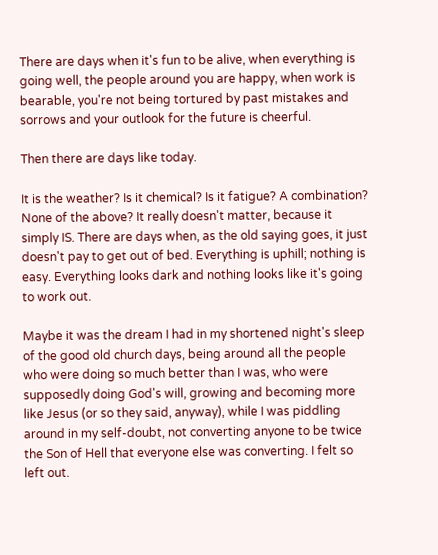There are days when it's fun to be alive, when everything is going well, the people around you are happy, when work is bearable, you're not being tortured by past mistakes and sorrows and your outlook for the future is cheerful.

Then there are days like today.

It is the weather? Is it chemical? Is it fatigue? A combination? None of the above? It really doesn't matter, because it simply IS. There are days when, as the old saying goes, it just doesn't pay to get out of bed. Everything is uphill; nothing is easy. Everything looks dark and nothing looks like it's going to work out.

Maybe it was the dream I had in my shortened night's sleep of the good old church days, being around all the people who were doing so much better than I was, who were supposedly doing God's will, growing and becoming more like Jesus (or so they said, anyway), while I was piddling around in my self-doubt, not converting anyone to be twice the Son of Hell that everyone else was converting. I felt so left out.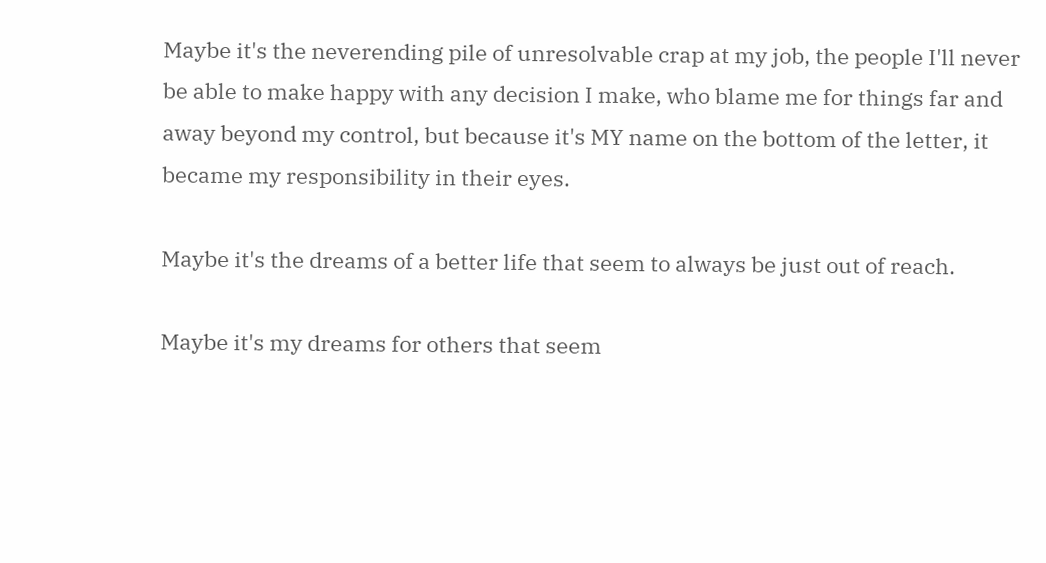Maybe it's the neverending pile of unresolvable crap at my job, the people I'll never be able to make happy with any decision I make, who blame me for things far and away beyond my control, but because it's MY name on the bottom of the letter, it became my responsibility in their eyes.

Maybe it's the dreams of a better life that seem to always be just out of reach.

Maybe it's my dreams for others that seem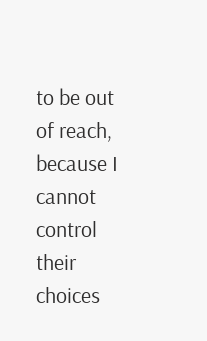to be out of reach, because I cannot control their choices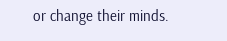or change their minds.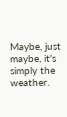Maybe, just maybe, it's simply the weather.